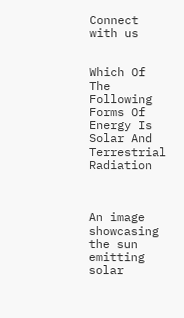Connect with us


Which Of The Following Forms Of Energy Is Solar And Terrestrial Radiation



An image showcasing the sun emitting solar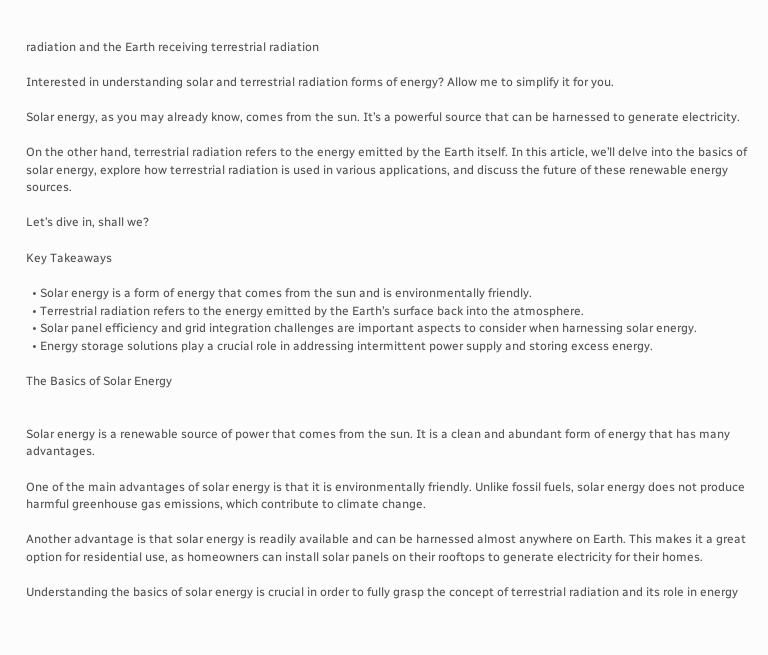radiation and the Earth receiving terrestrial radiation

Interested in understanding solar and terrestrial radiation forms of energy? Allow me to simplify it for you.

Solar energy, as you may already know, comes from the sun. It’s a powerful source that can be harnessed to generate electricity.

On the other hand, terrestrial radiation refers to the energy emitted by the Earth itself. In this article, we’ll delve into the basics of solar energy, explore how terrestrial radiation is used in various applications, and discuss the future of these renewable energy sources.

Let’s dive in, shall we?

Key Takeaways

  • Solar energy is a form of energy that comes from the sun and is environmentally friendly.
  • Terrestrial radiation refers to the energy emitted by the Earth’s surface back into the atmosphere.
  • Solar panel efficiency and grid integration challenges are important aspects to consider when harnessing solar energy.
  • Energy storage solutions play a crucial role in addressing intermittent power supply and storing excess energy.

The Basics of Solar Energy


Solar energy is a renewable source of power that comes from the sun. It is a clean and abundant form of energy that has many advantages.

One of the main advantages of solar energy is that it is environmentally friendly. Unlike fossil fuels, solar energy does not produce harmful greenhouse gas emissions, which contribute to climate change.

Another advantage is that solar energy is readily available and can be harnessed almost anywhere on Earth. This makes it a great option for residential use, as homeowners can install solar panels on their rooftops to generate electricity for their homes.

Understanding the basics of solar energy is crucial in order to fully grasp the concept of terrestrial radiation and its role in energy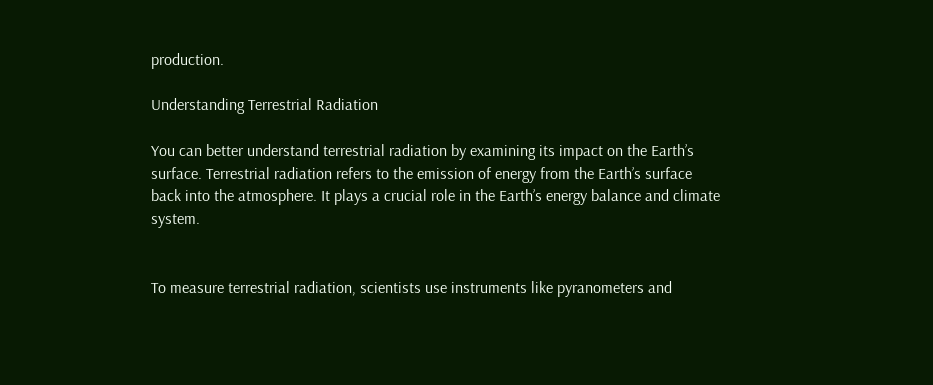production.

Understanding Terrestrial Radiation

You can better understand terrestrial radiation by examining its impact on the Earth’s surface. Terrestrial radiation refers to the emission of energy from the Earth’s surface back into the atmosphere. It plays a crucial role in the Earth’s energy balance and climate system.


To measure terrestrial radiation, scientists use instruments like pyranometers and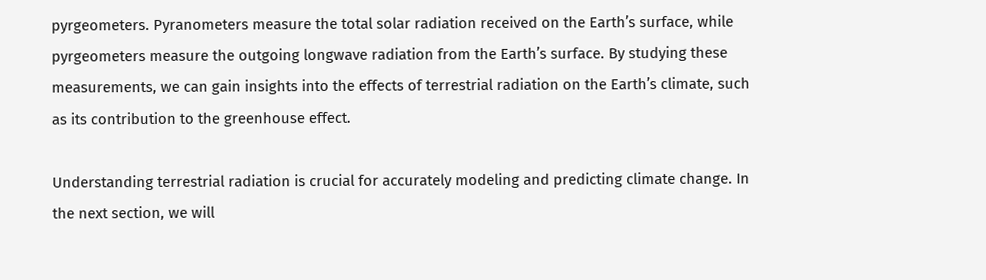pyrgeometers. Pyranometers measure the total solar radiation received on the Earth’s surface, while pyrgeometers measure the outgoing longwave radiation from the Earth’s surface. By studying these measurements, we can gain insights into the effects of terrestrial radiation on the Earth’s climate, such as its contribution to the greenhouse effect.

Understanding terrestrial radiation is crucial for accurately modeling and predicting climate change. In the next section, we will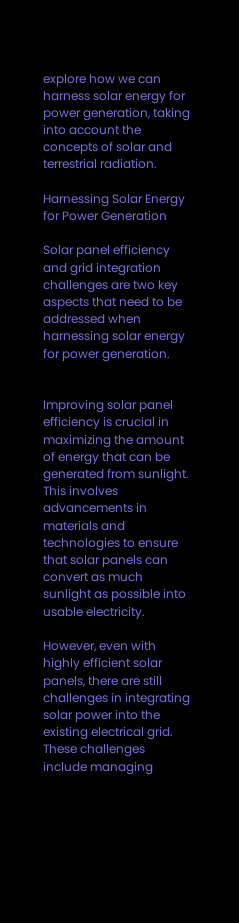explore how we can harness solar energy for power generation, taking into account the concepts of solar and terrestrial radiation.

Harnessing Solar Energy for Power Generation

Solar panel efficiency and grid integration challenges are two key aspects that need to be addressed when harnessing solar energy for power generation.


Improving solar panel efficiency is crucial in maximizing the amount of energy that can be generated from sunlight. This involves advancements in materials and technologies to ensure that solar panels can convert as much sunlight as possible into usable electricity.

However, even with highly efficient solar panels, there are still challenges in integrating solar power into the existing electrical grid. These challenges include managing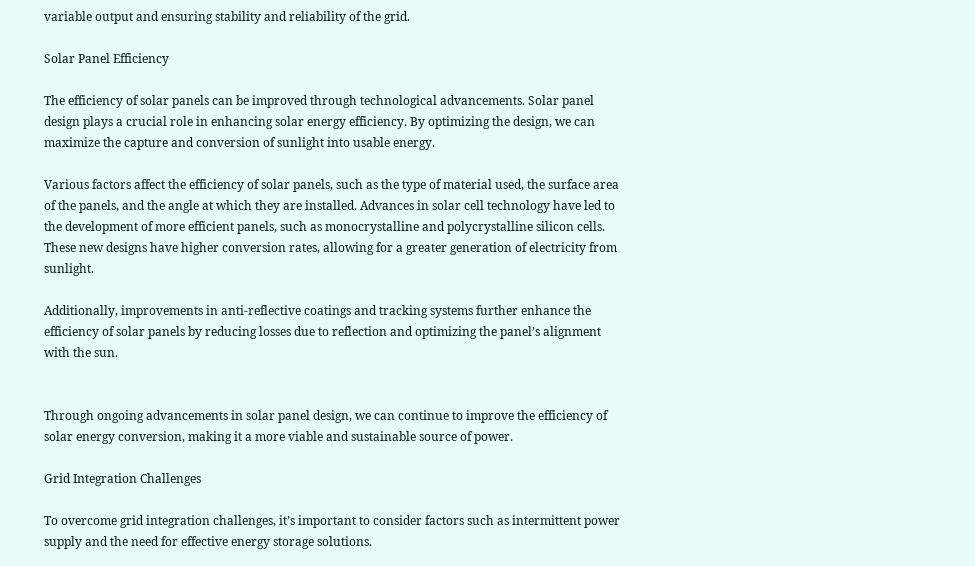variable output and ensuring stability and reliability of the grid.

Solar Panel Efficiency

The efficiency of solar panels can be improved through technological advancements. Solar panel design plays a crucial role in enhancing solar energy efficiency. By optimizing the design, we can maximize the capture and conversion of sunlight into usable energy.

Various factors affect the efficiency of solar panels, such as the type of material used, the surface area of the panels, and the angle at which they are installed. Advances in solar cell technology have led to the development of more efficient panels, such as monocrystalline and polycrystalline silicon cells. These new designs have higher conversion rates, allowing for a greater generation of electricity from sunlight.

Additionally, improvements in anti-reflective coatings and tracking systems further enhance the efficiency of solar panels by reducing losses due to reflection and optimizing the panel’s alignment with the sun.


Through ongoing advancements in solar panel design, we can continue to improve the efficiency of solar energy conversion, making it a more viable and sustainable source of power.

Grid Integration Challenges

To overcome grid integration challenges, it’s important to consider factors such as intermittent power supply and the need for effective energy storage solutions.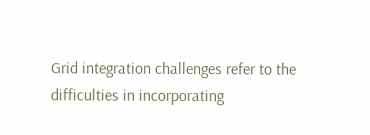Grid integration challenges refer to the difficulties in incorporating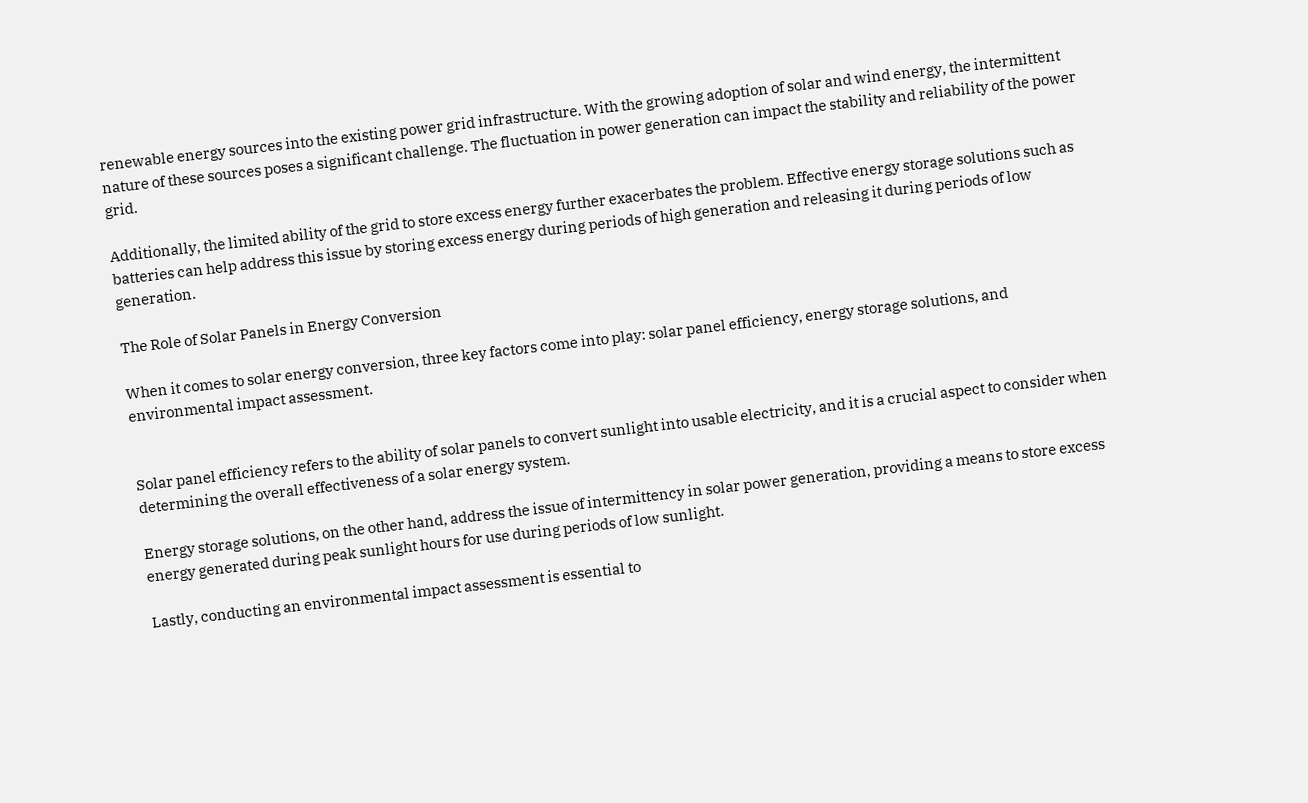renewable energy sources into the existing power grid infrastructure. With the growing adoption of solar and wind energy, the intermittent nature of these sources poses a significant challenge. The fluctuation in power generation can impact the stability and reliability of the power grid.

Additionally, the limited ability of the grid to store excess energy further exacerbates the problem. Effective energy storage solutions such as batteries can help address this issue by storing excess energy during periods of high generation and releasing it during periods of low generation.

The Role of Solar Panels in Energy Conversion

When it comes to solar energy conversion, three key factors come into play: solar panel efficiency, energy storage solutions, and environmental impact assessment.


Solar panel efficiency refers to the ability of solar panels to convert sunlight into usable electricity, and it is a crucial aspect to consider when determining the overall effectiveness of a solar energy system.

Energy storage solutions, on the other hand, address the issue of intermittency in solar power generation, providing a means to store excess energy generated during peak sunlight hours for use during periods of low sunlight.

Lastly, conducting an environmental impact assessment is essential to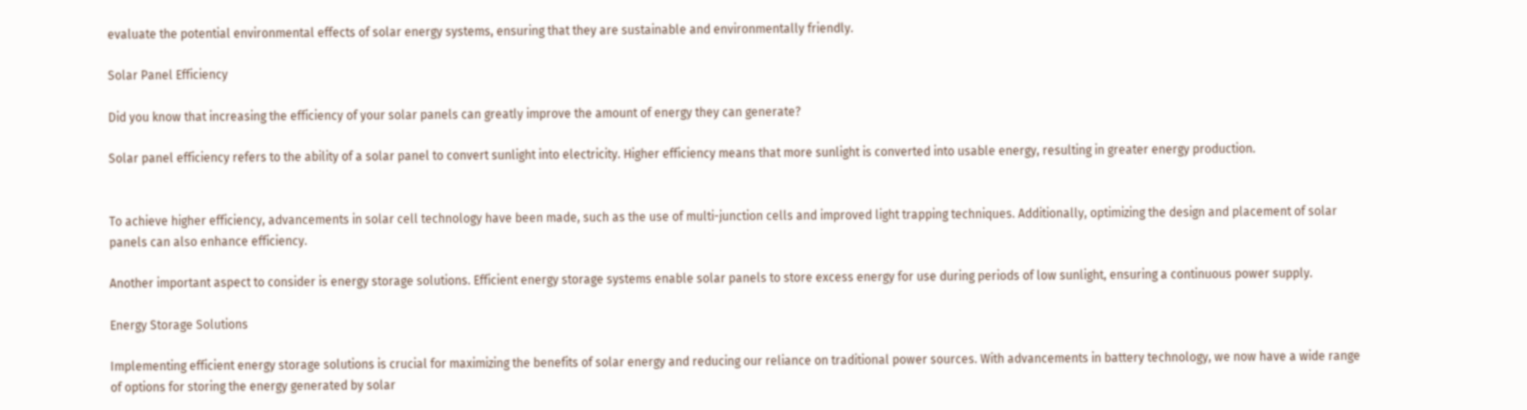evaluate the potential environmental effects of solar energy systems, ensuring that they are sustainable and environmentally friendly.

Solar Panel Efficiency

Did you know that increasing the efficiency of your solar panels can greatly improve the amount of energy they can generate?

Solar panel efficiency refers to the ability of a solar panel to convert sunlight into electricity. Higher efficiency means that more sunlight is converted into usable energy, resulting in greater energy production.


To achieve higher efficiency, advancements in solar cell technology have been made, such as the use of multi-junction cells and improved light trapping techniques. Additionally, optimizing the design and placement of solar panels can also enhance efficiency.

Another important aspect to consider is energy storage solutions. Efficient energy storage systems enable solar panels to store excess energy for use during periods of low sunlight, ensuring a continuous power supply.

Energy Storage Solutions

Implementing efficient energy storage solutions is crucial for maximizing the benefits of solar energy and reducing our reliance on traditional power sources. With advancements in battery technology, we now have a wide range of options for storing the energy generated by solar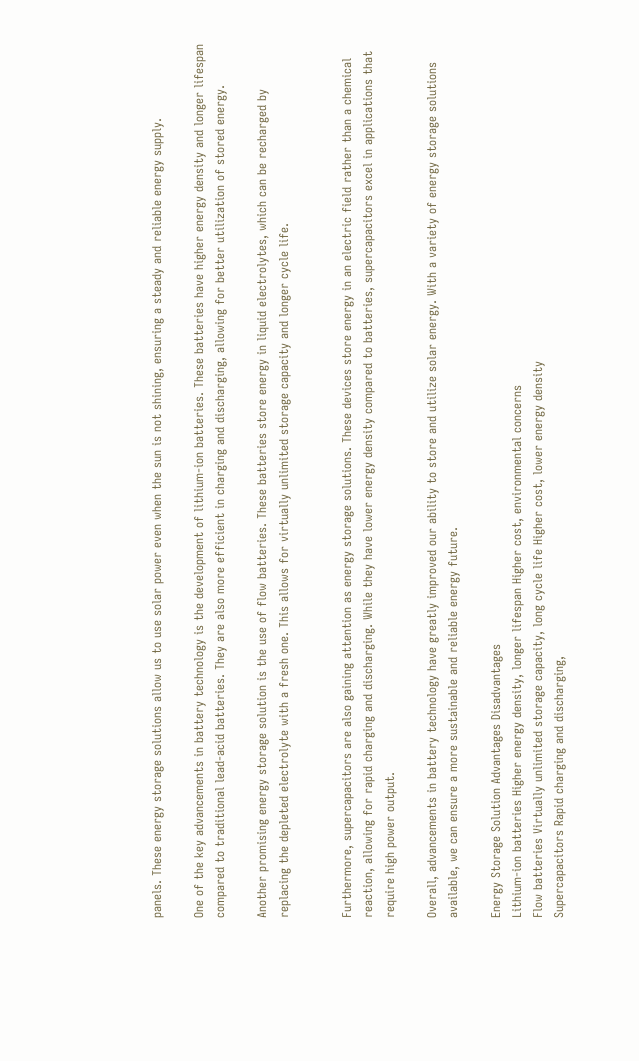panels. These energy storage solutions allow us to use solar power even when the sun is not shining, ensuring a steady and reliable energy supply.

One of the key advancements in battery technology is the development of lithium-ion batteries. These batteries have higher energy density and longer lifespan compared to traditional lead-acid batteries. They are also more efficient in charging and discharging, allowing for better utilization of stored energy.

Another promising energy storage solution is the use of flow batteries. These batteries store energy in liquid electrolytes, which can be recharged by replacing the depleted electrolyte with a fresh one. This allows for virtually unlimited storage capacity and longer cycle life.


Furthermore, supercapacitors are also gaining attention as energy storage solutions. These devices store energy in an electric field rather than a chemical reaction, allowing for rapid charging and discharging. While they have lower energy density compared to batteries, supercapacitors excel in applications that require high power output.

Overall, advancements in battery technology have greatly improved our ability to store and utilize solar energy. With a variety of energy storage solutions available, we can ensure a more sustainable and reliable energy future.

Energy Storage Solution Advantages Disadvantages
Lithium-ion batteries Higher energy density, longer lifespan Higher cost, environmental concerns
Flow batteries Virtually unlimited storage capacity, long cycle life Higher cost, lower energy density
Supercapacitors Rapid charging and discharging,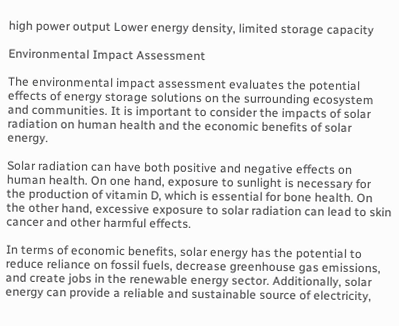high power output Lower energy density, limited storage capacity

Environmental Impact Assessment

The environmental impact assessment evaluates the potential effects of energy storage solutions on the surrounding ecosystem and communities. It is important to consider the impacts of solar radiation on human health and the economic benefits of solar energy.

Solar radiation can have both positive and negative effects on human health. On one hand, exposure to sunlight is necessary for the production of vitamin D, which is essential for bone health. On the other hand, excessive exposure to solar radiation can lead to skin cancer and other harmful effects.

In terms of economic benefits, solar energy has the potential to reduce reliance on fossil fuels, decrease greenhouse gas emissions, and create jobs in the renewable energy sector. Additionally, solar energy can provide a reliable and sustainable source of electricity,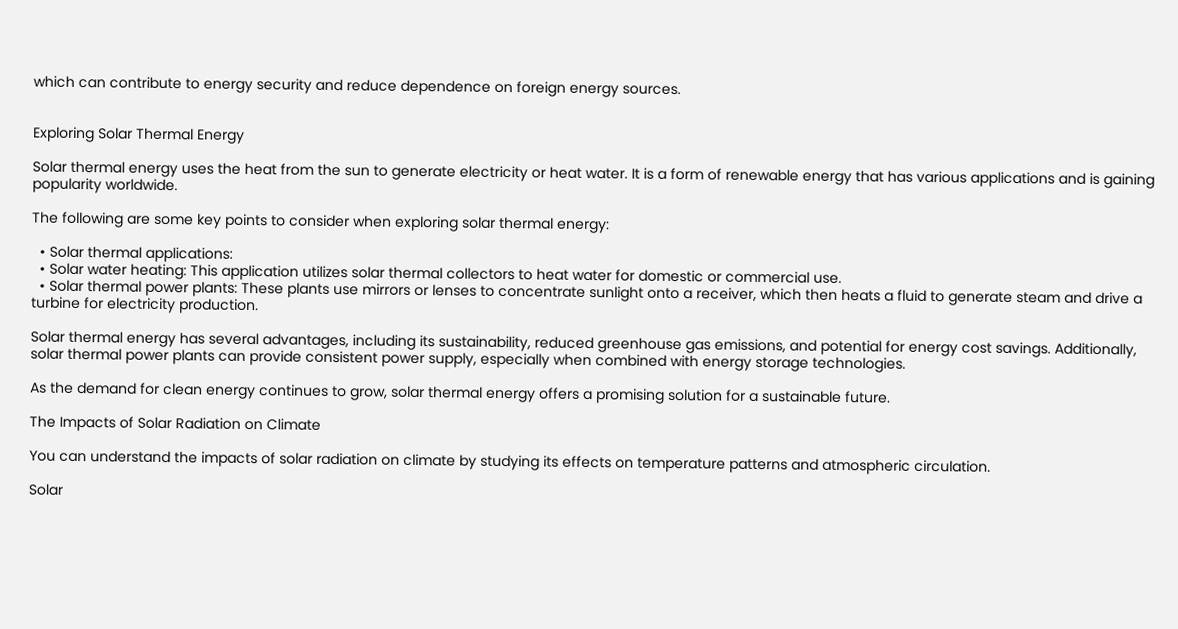which can contribute to energy security and reduce dependence on foreign energy sources.


Exploring Solar Thermal Energy

Solar thermal energy uses the heat from the sun to generate electricity or heat water. It is a form of renewable energy that has various applications and is gaining popularity worldwide.

The following are some key points to consider when exploring solar thermal energy:

  • Solar thermal applications:
  • Solar water heating: This application utilizes solar thermal collectors to heat water for domestic or commercial use.
  • Solar thermal power plants: These plants use mirrors or lenses to concentrate sunlight onto a receiver, which then heats a fluid to generate steam and drive a turbine for electricity production.

Solar thermal energy has several advantages, including its sustainability, reduced greenhouse gas emissions, and potential for energy cost savings. Additionally, solar thermal power plants can provide consistent power supply, especially when combined with energy storage technologies.

As the demand for clean energy continues to grow, solar thermal energy offers a promising solution for a sustainable future.

The Impacts of Solar Radiation on Climate

You can understand the impacts of solar radiation on climate by studying its effects on temperature patterns and atmospheric circulation.

Solar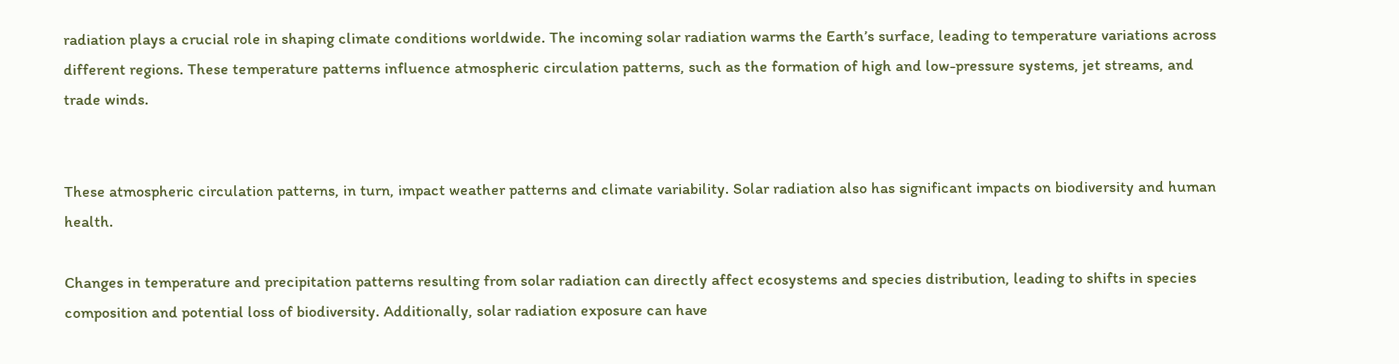radiation plays a crucial role in shaping climate conditions worldwide. The incoming solar radiation warms the Earth’s surface, leading to temperature variations across different regions. These temperature patterns influence atmospheric circulation patterns, such as the formation of high and low-pressure systems, jet streams, and trade winds.


These atmospheric circulation patterns, in turn, impact weather patterns and climate variability. Solar radiation also has significant impacts on biodiversity and human health.

Changes in temperature and precipitation patterns resulting from solar radiation can directly affect ecosystems and species distribution, leading to shifts in species composition and potential loss of biodiversity. Additionally, solar radiation exposure can have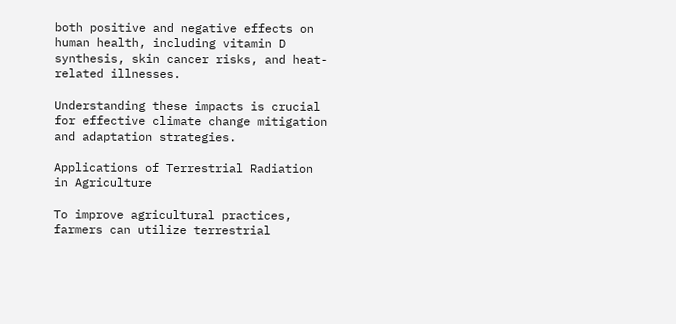both positive and negative effects on human health, including vitamin D synthesis, skin cancer risks, and heat-related illnesses.

Understanding these impacts is crucial for effective climate change mitigation and adaptation strategies.

Applications of Terrestrial Radiation in Agriculture

To improve agricultural practices, farmers can utilize terrestrial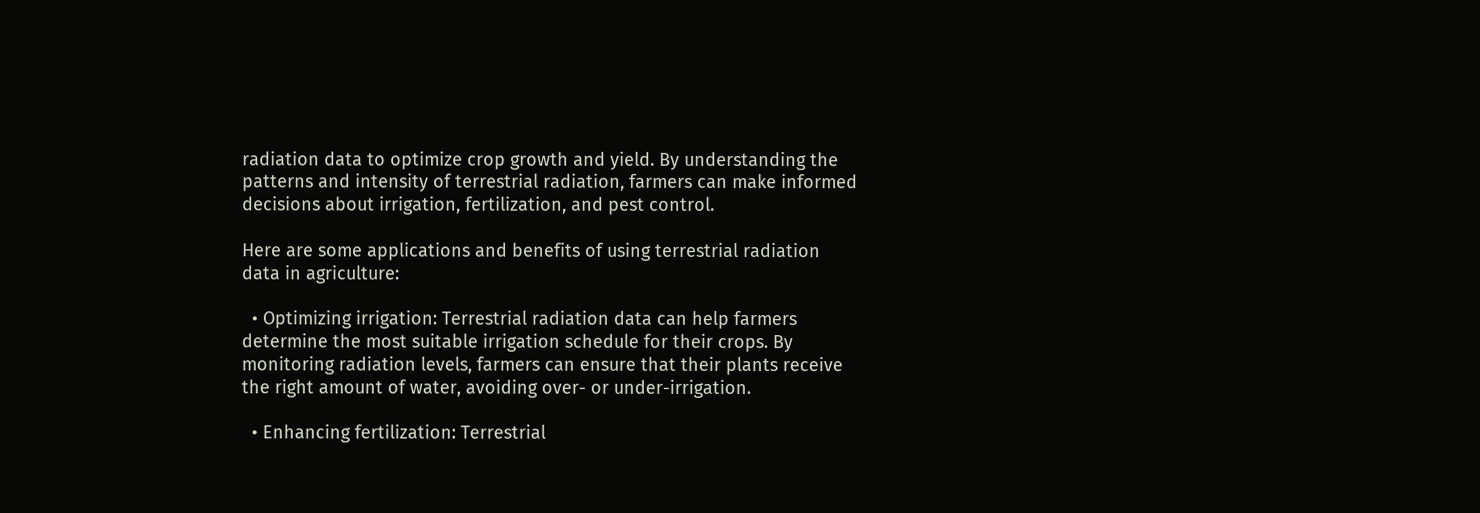radiation data to optimize crop growth and yield. By understanding the patterns and intensity of terrestrial radiation, farmers can make informed decisions about irrigation, fertilization, and pest control.

Here are some applications and benefits of using terrestrial radiation data in agriculture:

  • Optimizing irrigation: Terrestrial radiation data can help farmers determine the most suitable irrigation schedule for their crops. By monitoring radiation levels, farmers can ensure that their plants receive the right amount of water, avoiding over- or under-irrigation.

  • Enhancing fertilization: Terrestrial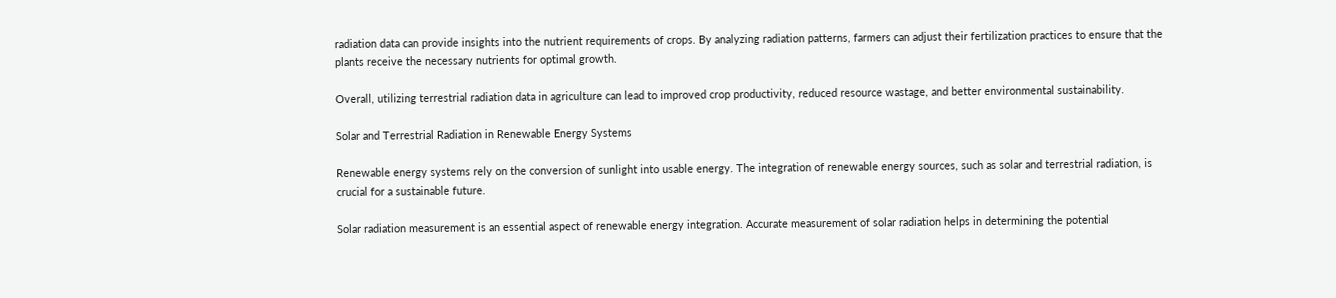radiation data can provide insights into the nutrient requirements of crops. By analyzing radiation patterns, farmers can adjust their fertilization practices to ensure that the plants receive the necessary nutrients for optimal growth.

Overall, utilizing terrestrial radiation data in agriculture can lead to improved crop productivity, reduced resource wastage, and better environmental sustainability.

Solar and Terrestrial Radiation in Renewable Energy Systems

Renewable energy systems rely on the conversion of sunlight into usable energy. The integration of renewable energy sources, such as solar and terrestrial radiation, is crucial for a sustainable future.

Solar radiation measurement is an essential aspect of renewable energy integration. Accurate measurement of solar radiation helps in determining the potential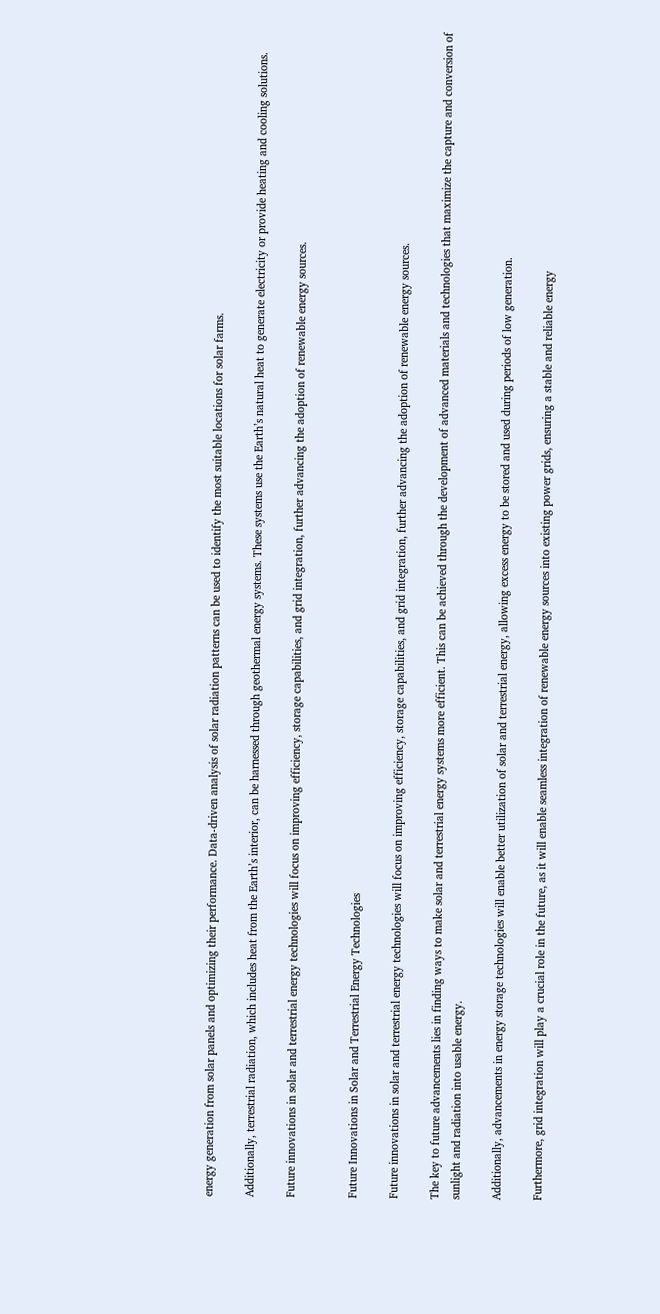energy generation from solar panels and optimizing their performance. Data-driven analysis of solar radiation patterns can be used to identify the most suitable locations for solar farms.

Additionally, terrestrial radiation, which includes heat from the Earth’s interior, can be harnessed through geothermal energy systems. These systems use the Earth’s natural heat to generate electricity or provide heating and cooling solutions.

Future innovations in solar and terrestrial energy technologies will focus on improving efficiency, storage capabilities, and grid integration, further advancing the adoption of renewable energy sources.


Future Innovations in Solar and Terrestrial Energy Technologies

Future innovations in solar and terrestrial energy technologies will focus on improving efficiency, storage capabilities, and grid integration, further advancing the adoption of renewable energy sources.

The key to future advancements lies in finding ways to make solar and terrestrial energy systems more efficient. This can be achieved through the development of advanced materials and technologies that maximize the capture and conversion of sunlight and radiation into usable energy.

Additionally, advancements in energy storage technologies will enable better utilization of solar and terrestrial energy, allowing excess energy to be stored and used during periods of low generation.

Furthermore, grid integration will play a crucial role in the future, as it will enable seamless integration of renewable energy sources into existing power grids, ensuring a stable and reliable energy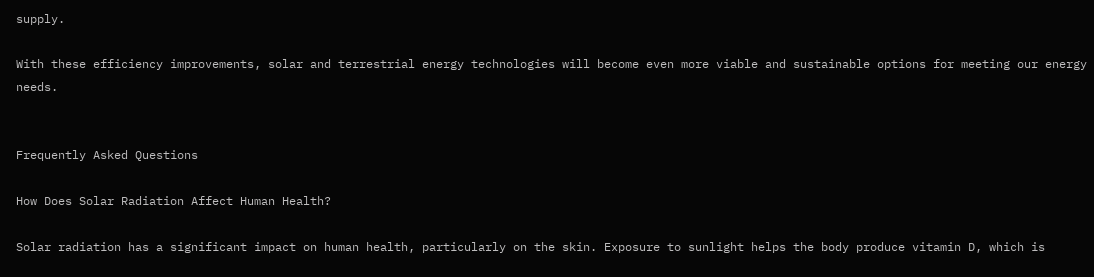supply.

With these efficiency improvements, solar and terrestrial energy technologies will become even more viable and sustainable options for meeting our energy needs.


Frequently Asked Questions

How Does Solar Radiation Affect Human Health?

Solar radiation has a significant impact on human health, particularly on the skin. Exposure to sunlight helps the body produce vitamin D, which is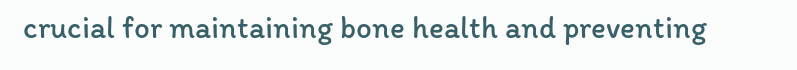crucial for maintaining bone health and preventing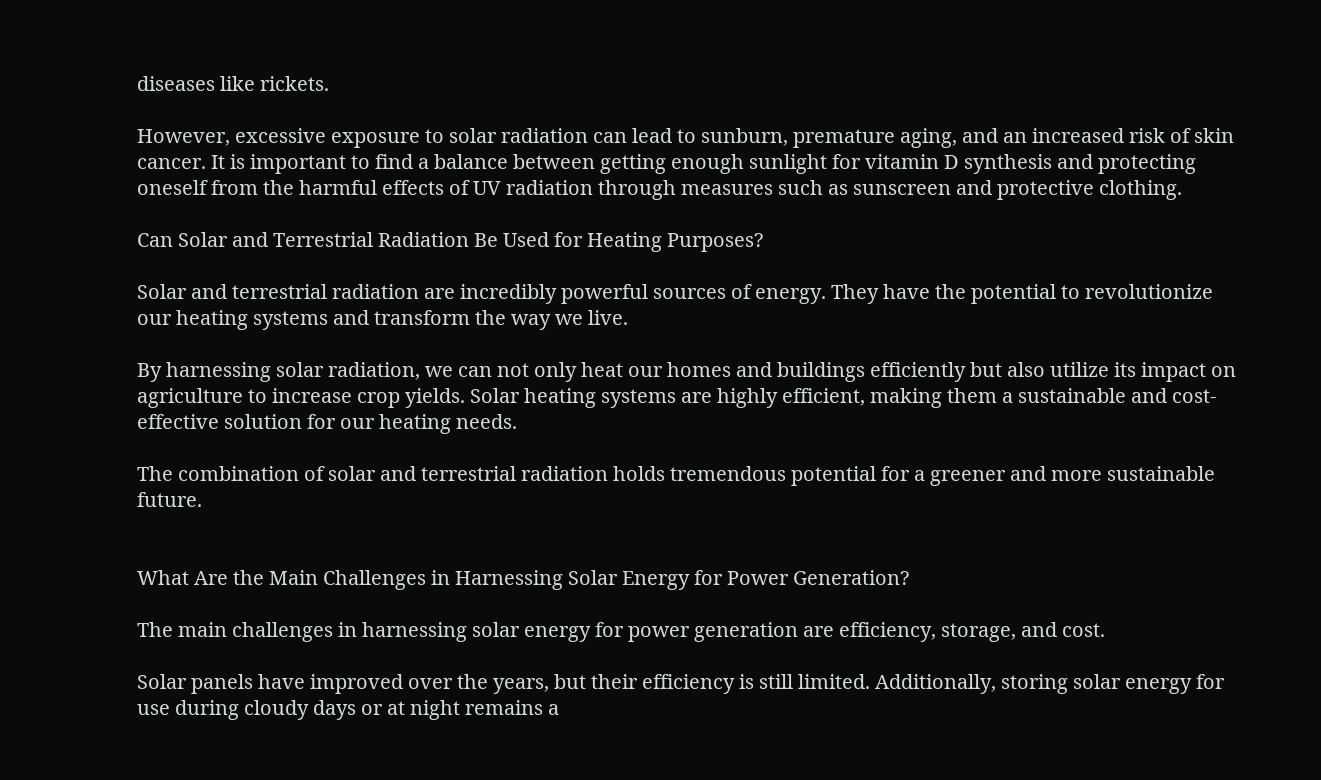diseases like rickets.

However, excessive exposure to solar radiation can lead to sunburn, premature aging, and an increased risk of skin cancer. It is important to find a balance between getting enough sunlight for vitamin D synthesis and protecting oneself from the harmful effects of UV radiation through measures such as sunscreen and protective clothing.

Can Solar and Terrestrial Radiation Be Used for Heating Purposes?

Solar and terrestrial radiation are incredibly powerful sources of energy. They have the potential to revolutionize our heating systems and transform the way we live.

By harnessing solar radiation, we can not only heat our homes and buildings efficiently but also utilize its impact on agriculture to increase crop yields. Solar heating systems are highly efficient, making them a sustainable and cost-effective solution for our heating needs.

The combination of solar and terrestrial radiation holds tremendous potential for a greener and more sustainable future.


What Are the Main Challenges in Harnessing Solar Energy for Power Generation?

The main challenges in harnessing solar energy for power generation are efficiency, storage, and cost.

Solar panels have improved over the years, but their efficiency is still limited. Additionally, storing solar energy for use during cloudy days or at night remains a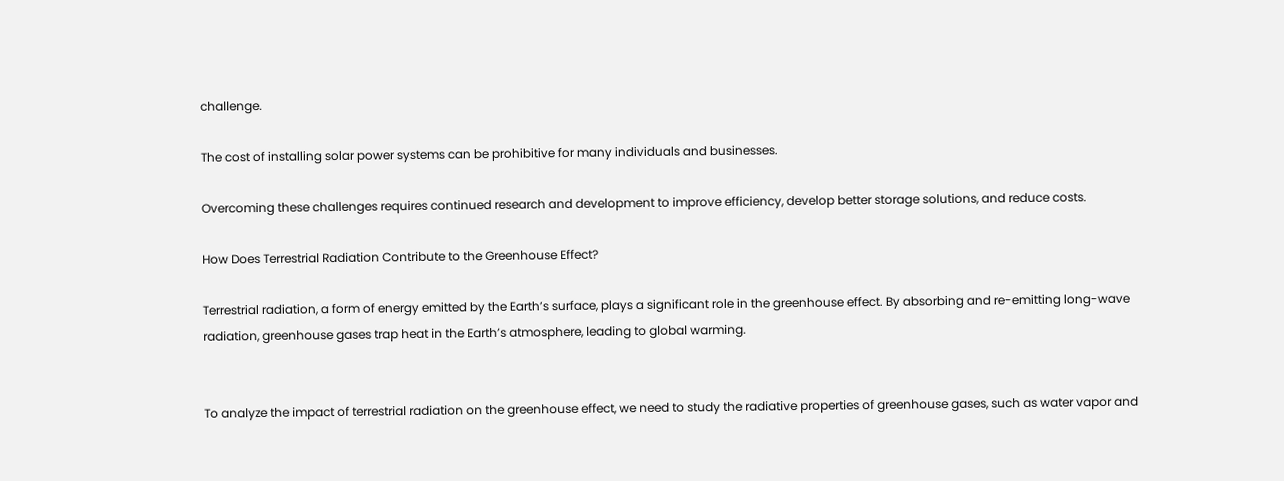challenge.

The cost of installing solar power systems can be prohibitive for many individuals and businesses.

Overcoming these challenges requires continued research and development to improve efficiency, develop better storage solutions, and reduce costs.

How Does Terrestrial Radiation Contribute to the Greenhouse Effect?

Terrestrial radiation, a form of energy emitted by the Earth’s surface, plays a significant role in the greenhouse effect. By absorbing and re-emitting long-wave radiation, greenhouse gases trap heat in the Earth’s atmosphere, leading to global warming.


To analyze the impact of terrestrial radiation on the greenhouse effect, we need to study the radiative properties of greenhouse gases, such as water vapor and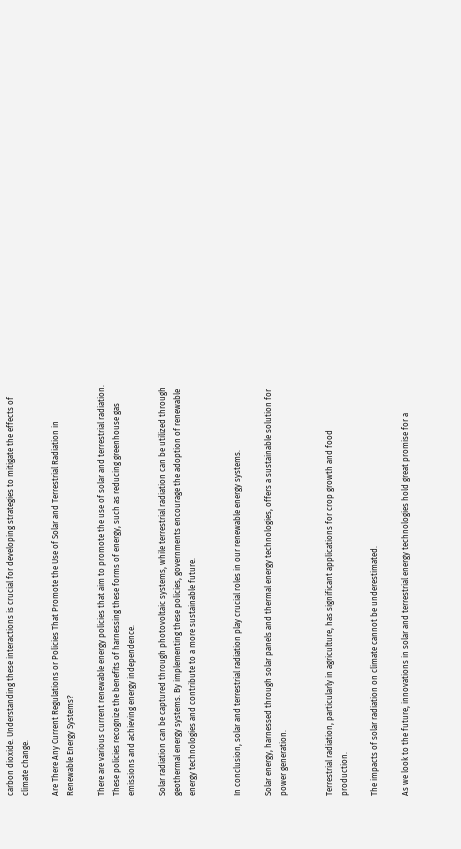carbon dioxide. Understanding these interactions is crucial for developing strategies to mitigate the effects of climate change.

Are There Any Current Regulations or Policies That Promote the Use of Solar and Terrestrial Radiation in Renewable Energy Systems?

There are various current renewable energy policies that aim to promote the use of solar and terrestrial radiation. These policies recognize the benefits of harnessing these forms of energy, such as reducing greenhouse gas emissions and achieving energy independence.

Solar radiation can be captured through photovoltaic systems, while terrestrial radiation can be utilized through geothermal energy systems. By implementing these policies, governments encourage the adoption of renewable energy technologies and contribute to a more sustainable future.


In conclusion, solar and terrestrial radiation play crucial roles in our renewable energy systems.

Solar energy, harnessed through solar panels and thermal energy technologies, offers a sustainable solution for power generation.


Terrestrial radiation, particularly in agriculture, has significant applications for crop growth and food production.

The impacts of solar radiation on climate cannot be underestimated.

As we look to the future, innovations in solar and terrestrial energy technologies hold great promise for a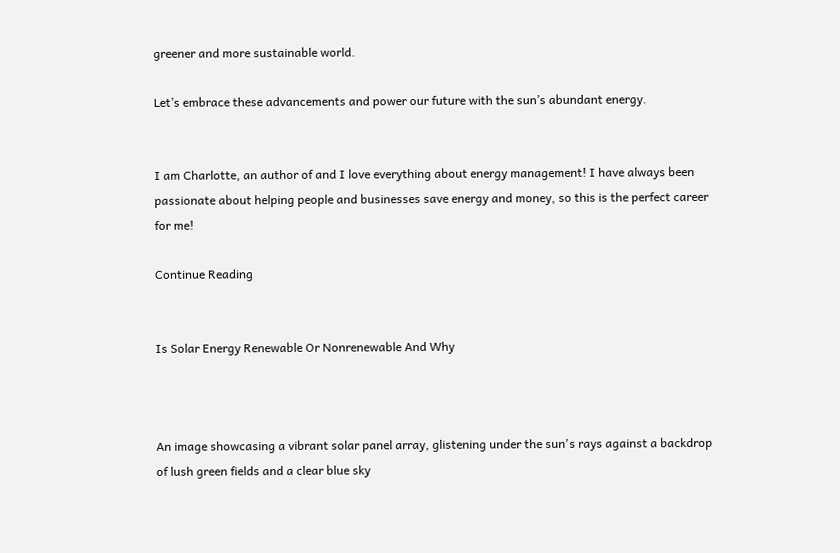greener and more sustainable world.

Let’s embrace these advancements and power our future with the sun’s abundant energy.


I am Charlotte, an author of and I love everything about energy management! I have always been passionate about helping people and businesses save energy and money, so this is the perfect career for me!

Continue Reading


Is Solar Energy Renewable Or Nonrenewable And Why



An image showcasing a vibrant solar panel array, glistening under the sun's rays against a backdrop of lush green fields and a clear blue sky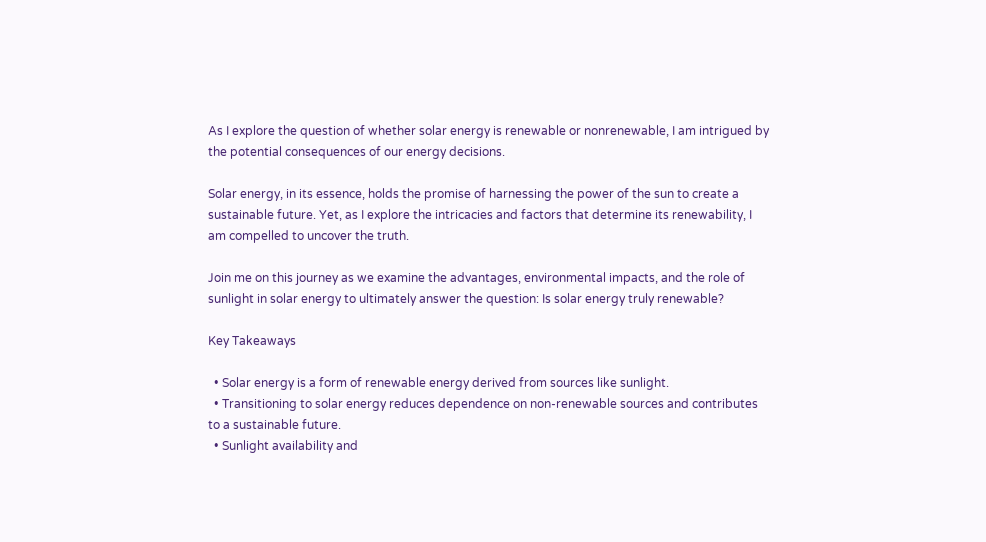As I explore the question of whether solar energy is renewable or nonrenewable, I am intrigued by the potential consequences of our energy decisions.

Solar energy, in its essence, holds the promise of harnessing the power of the sun to create a sustainable future. Yet, as I explore the intricacies and factors that determine its renewability, I am compelled to uncover the truth.

Join me on this journey as we examine the advantages, environmental impacts, and the role of sunlight in solar energy to ultimately answer the question: Is solar energy truly renewable?

Key Takeaways

  • Solar energy is a form of renewable energy derived from sources like sunlight.
  • Transitioning to solar energy reduces dependence on non-renewable sources and contributes to a sustainable future.
  • Sunlight availability and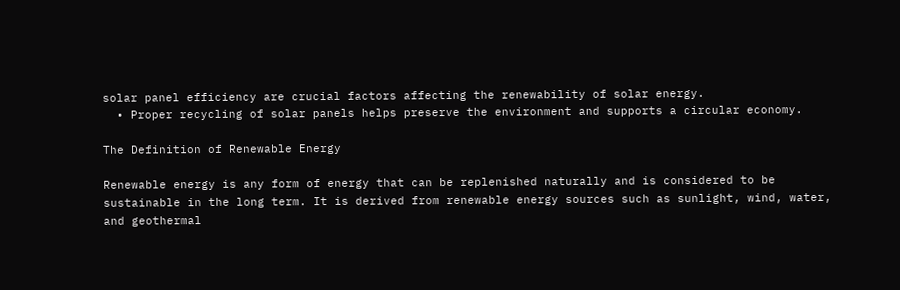solar panel efficiency are crucial factors affecting the renewability of solar energy.
  • Proper recycling of solar panels helps preserve the environment and supports a circular economy.

The Definition of Renewable Energy

Renewable energy is any form of energy that can be replenished naturally and is considered to be sustainable in the long term. It is derived from renewable energy sources such as sunlight, wind, water, and geothermal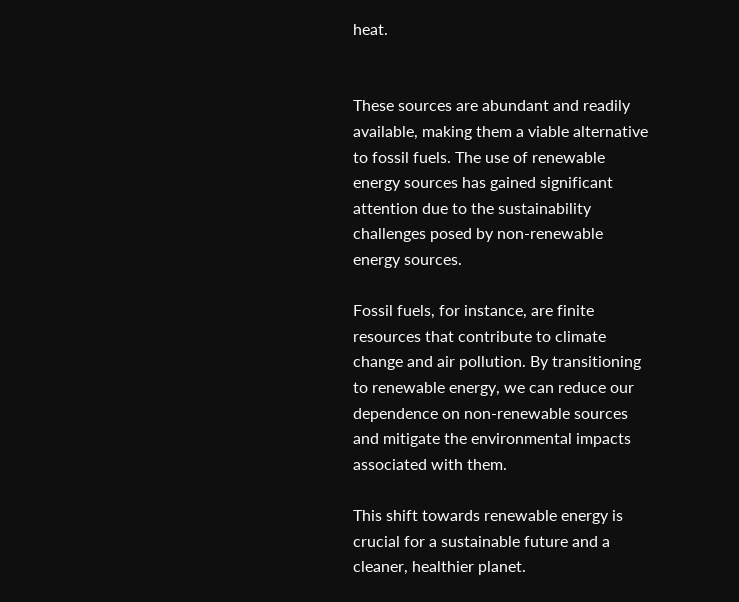heat.


These sources are abundant and readily available, making them a viable alternative to fossil fuels. The use of renewable energy sources has gained significant attention due to the sustainability challenges posed by non-renewable energy sources.

Fossil fuels, for instance, are finite resources that contribute to climate change and air pollution. By transitioning to renewable energy, we can reduce our dependence on non-renewable sources and mitigate the environmental impacts associated with them.

This shift towards renewable energy is crucial for a sustainable future and a cleaner, healthier planet.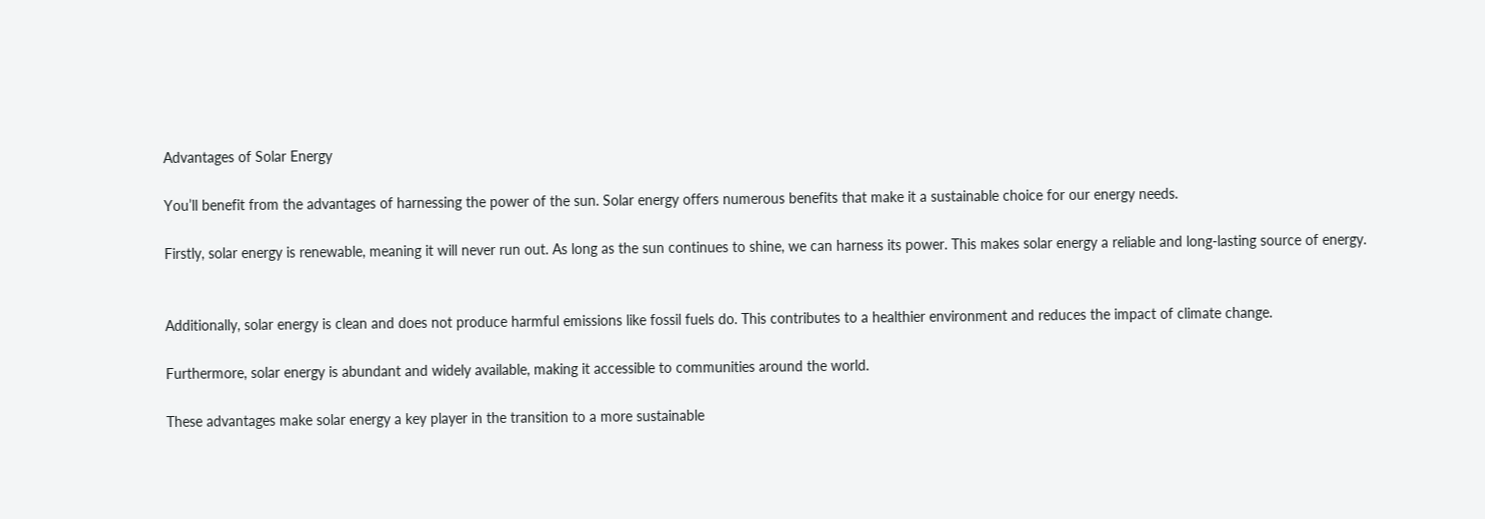Advantages of Solar Energy

You’ll benefit from the advantages of harnessing the power of the sun. Solar energy offers numerous benefits that make it a sustainable choice for our energy needs.

Firstly, solar energy is renewable, meaning it will never run out. As long as the sun continues to shine, we can harness its power. This makes solar energy a reliable and long-lasting source of energy.


Additionally, solar energy is clean and does not produce harmful emissions like fossil fuels do. This contributes to a healthier environment and reduces the impact of climate change.

Furthermore, solar energy is abundant and widely available, making it accessible to communities around the world.

These advantages make solar energy a key player in the transition to a more sustainable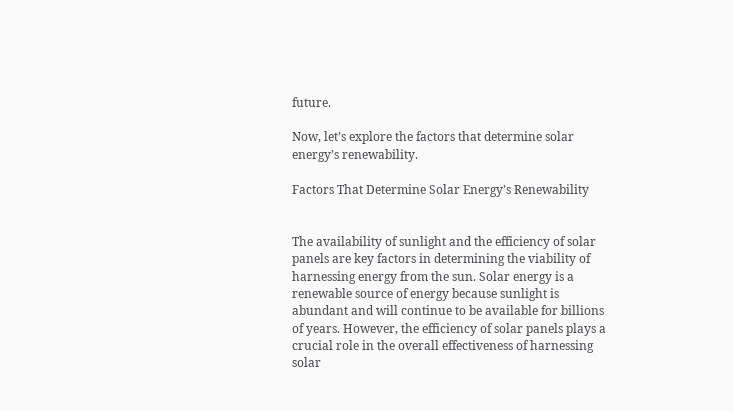future.

Now, let’s explore the factors that determine solar energy’s renewability.

Factors That Determine Solar Energy’s Renewability


The availability of sunlight and the efficiency of solar panels are key factors in determining the viability of harnessing energy from the sun. Solar energy is a renewable source of energy because sunlight is abundant and will continue to be available for billions of years. However, the efficiency of solar panels plays a crucial role in the overall effectiveness of harnessing solar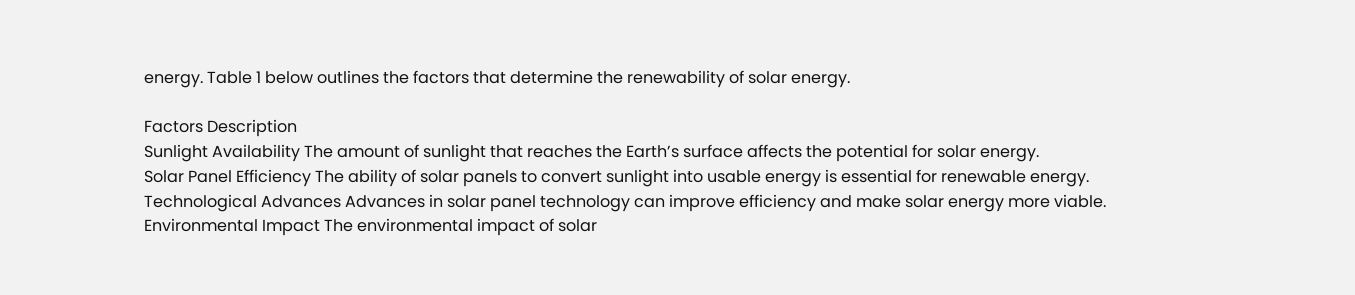energy. Table 1 below outlines the factors that determine the renewability of solar energy.

Factors Description
Sunlight Availability The amount of sunlight that reaches the Earth’s surface affects the potential for solar energy.
Solar Panel Efficiency The ability of solar panels to convert sunlight into usable energy is essential for renewable energy.
Technological Advances Advances in solar panel technology can improve efficiency and make solar energy more viable.
Environmental Impact The environmental impact of solar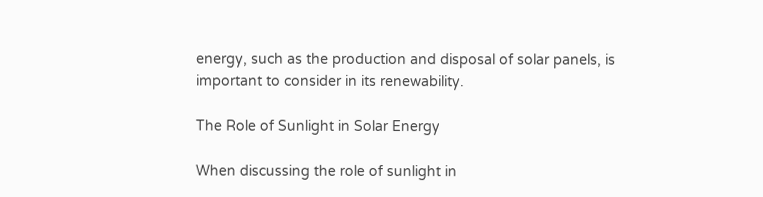energy, such as the production and disposal of solar panels, is important to consider in its renewability.

The Role of Sunlight in Solar Energy

When discussing the role of sunlight in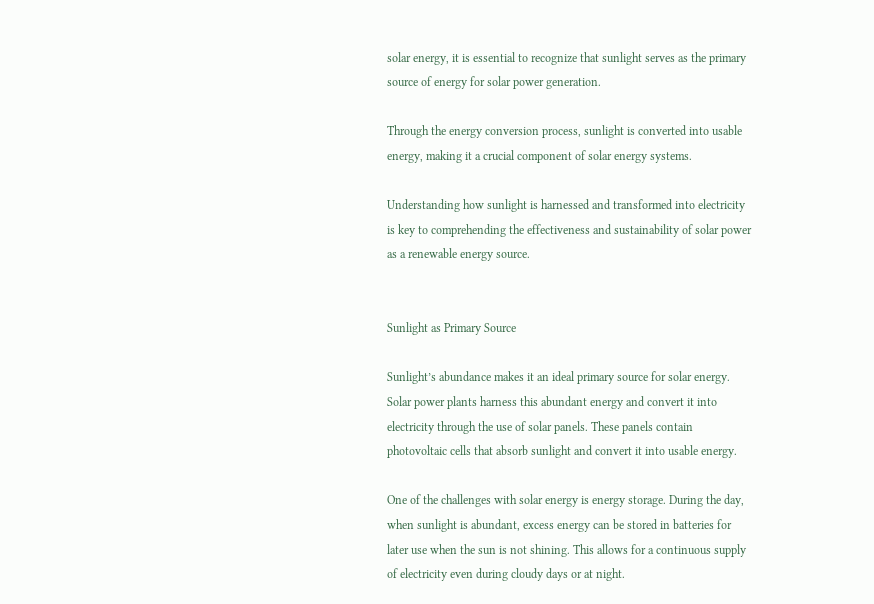solar energy, it is essential to recognize that sunlight serves as the primary source of energy for solar power generation.

Through the energy conversion process, sunlight is converted into usable energy, making it a crucial component of solar energy systems.

Understanding how sunlight is harnessed and transformed into electricity is key to comprehending the effectiveness and sustainability of solar power as a renewable energy source.


Sunlight as Primary Source

Sunlight’s abundance makes it an ideal primary source for solar energy. Solar power plants harness this abundant energy and convert it into electricity through the use of solar panels. These panels contain photovoltaic cells that absorb sunlight and convert it into usable energy.

One of the challenges with solar energy is energy storage. During the day, when sunlight is abundant, excess energy can be stored in batteries for later use when the sun is not shining. This allows for a continuous supply of electricity even during cloudy days or at night.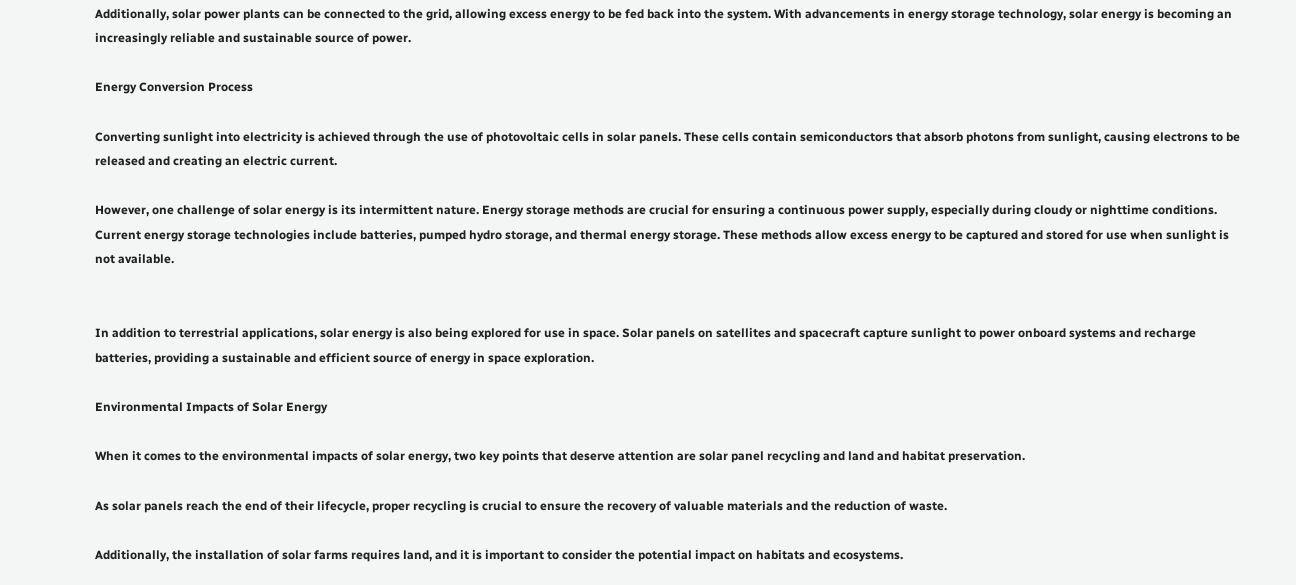Additionally, solar power plants can be connected to the grid, allowing excess energy to be fed back into the system. With advancements in energy storage technology, solar energy is becoming an increasingly reliable and sustainable source of power.

Energy Conversion Process

Converting sunlight into electricity is achieved through the use of photovoltaic cells in solar panels. These cells contain semiconductors that absorb photons from sunlight, causing electrons to be released and creating an electric current.

However, one challenge of solar energy is its intermittent nature. Energy storage methods are crucial for ensuring a continuous power supply, especially during cloudy or nighttime conditions. Current energy storage technologies include batteries, pumped hydro storage, and thermal energy storage. These methods allow excess energy to be captured and stored for use when sunlight is not available.


In addition to terrestrial applications, solar energy is also being explored for use in space. Solar panels on satellites and spacecraft capture sunlight to power onboard systems and recharge batteries, providing a sustainable and efficient source of energy in space exploration.

Environmental Impacts of Solar Energy

When it comes to the environmental impacts of solar energy, two key points that deserve attention are solar panel recycling and land and habitat preservation.

As solar panels reach the end of their lifecycle, proper recycling is crucial to ensure the recovery of valuable materials and the reduction of waste.

Additionally, the installation of solar farms requires land, and it is important to consider the potential impact on habitats and ecosystems.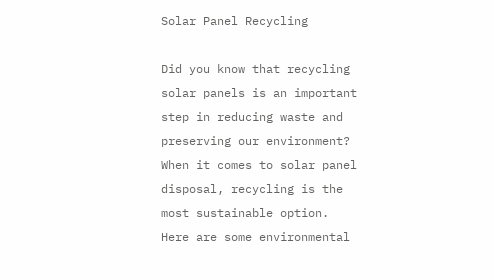Solar Panel Recycling

Did you know that recycling solar panels is an important step in reducing waste and preserving our environment? When it comes to solar panel disposal, recycling is the most sustainable option. Here are some environmental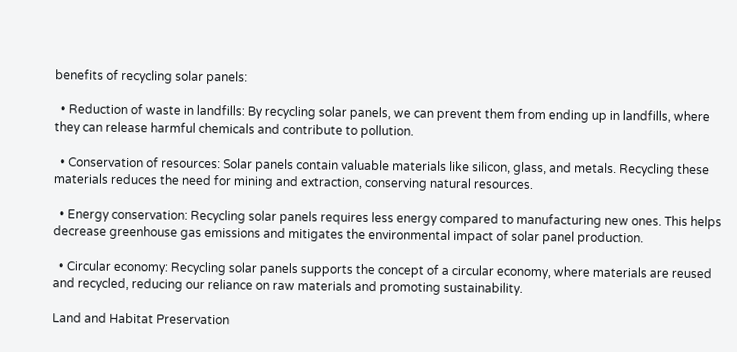benefits of recycling solar panels:

  • Reduction of waste in landfills: By recycling solar panels, we can prevent them from ending up in landfills, where they can release harmful chemicals and contribute to pollution.

  • Conservation of resources: Solar panels contain valuable materials like silicon, glass, and metals. Recycling these materials reduces the need for mining and extraction, conserving natural resources.

  • Energy conservation: Recycling solar panels requires less energy compared to manufacturing new ones. This helps decrease greenhouse gas emissions and mitigates the environmental impact of solar panel production.

  • Circular economy: Recycling solar panels supports the concept of a circular economy, where materials are reused and recycled, reducing our reliance on raw materials and promoting sustainability.

Land and Habitat Preservation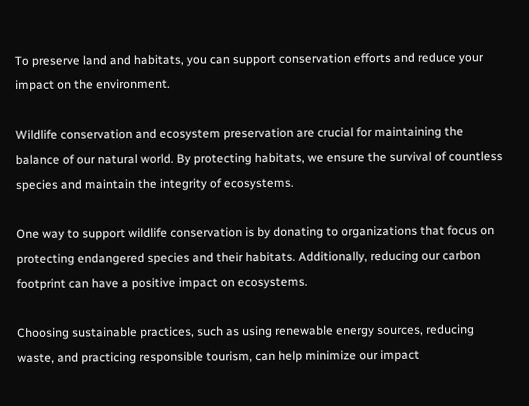To preserve land and habitats, you can support conservation efforts and reduce your impact on the environment.

Wildlife conservation and ecosystem preservation are crucial for maintaining the balance of our natural world. By protecting habitats, we ensure the survival of countless species and maintain the integrity of ecosystems.

One way to support wildlife conservation is by donating to organizations that focus on protecting endangered species and their habitats. Additionally, reducing our carbon footprint can have a positive impact on ecosystems.

Choosing sustainable practices, such as using renewable energy sources, reducing waste, and practicing responsible tourism, can help minimize our impact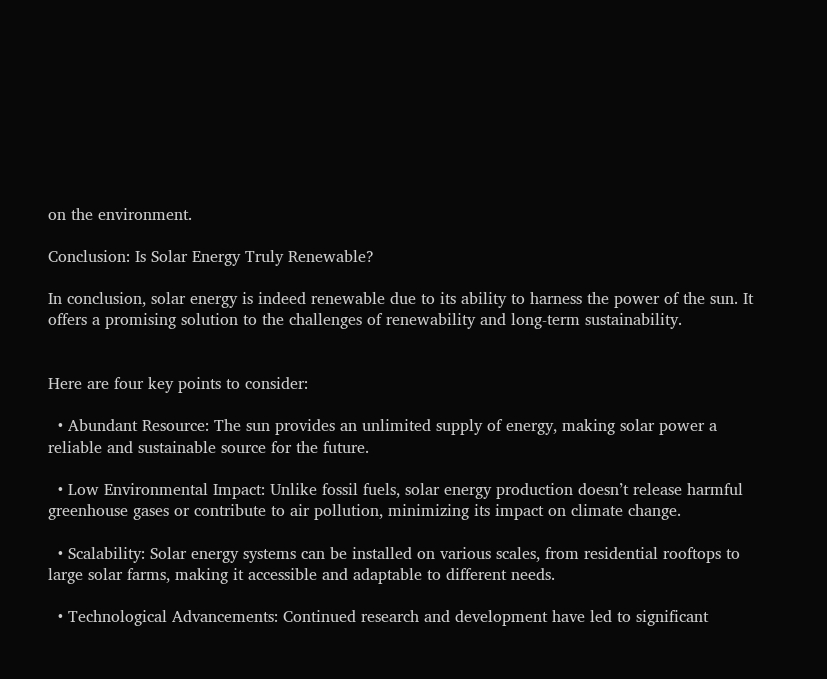on the environment.

Conclusion: Is Solar Energy Truly Renewable?

In conclusion, solar energy is indeed renewable due to its ability to harness the power of the sun. It offers a promising solution to the challenges of renewability and long-term sustainability.


Here are four key points to consider:

  • Abundant Resource: The sun provides an unlimited supply of energy, making solar power a reliable and sustainable source for the future.

  • Low Environmental Impact: Unlike fossil fuels, solar energy production doesn’t release harmful greenhouse gases or contribute to air pollution, minimizing its impact on climate change.

  • Scalability: Solar energy systems can be installed on various scales, from residential rooftops to large solar farms, making it accessible and adaptable to different needs.

  • Technological Advancements: Continued research and development have led to significant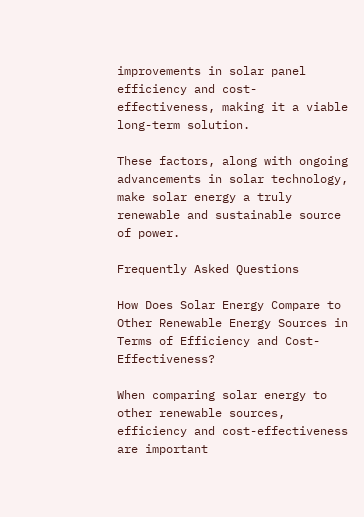improvements in solar panel efficiency and cost-effectiveness, making it a viable long-term solution.

These factors, along with ongoing advancements in solar technology, make solar energy a truly renewable and sustainable source of power.

Frequently Asked Questions

How Does Solar Energy Compare to Other Renewable Energy Sources in Terms of Efficiency and Cost-Effectiveness?

When comparing solar energy to other renewable sources, efficiency and cost-effectiveness are important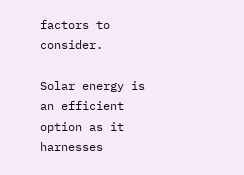factors to consider.

Solar energy is an efficient option as it harnesses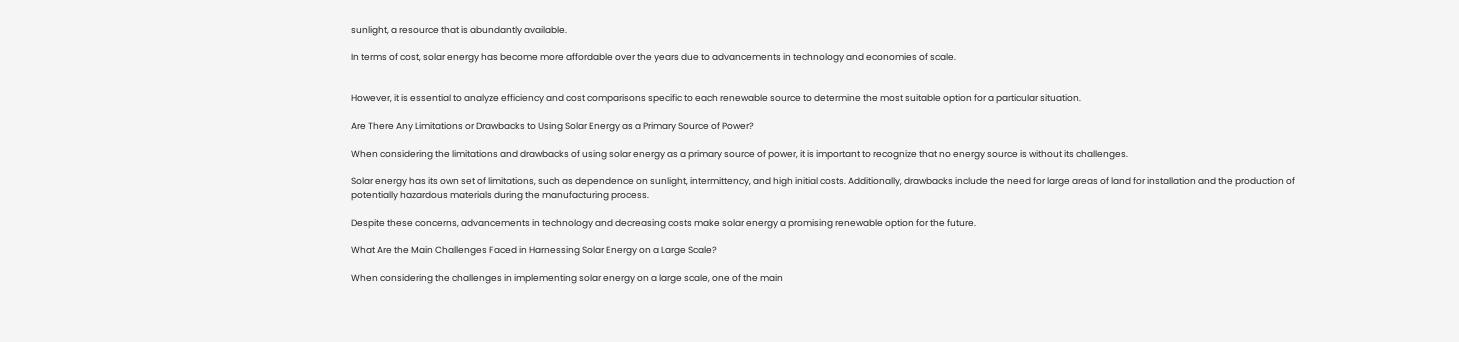sunlight, a resource that is abundantly available.

In terms of cost, solar energy has become more affordable over the years due to advancements in technology and economies of scale.


However, it is essential to analyze efficiency and cost comparisons specific to each renewable source to determine the most suitable option for a particular situation.

Are There Any Limitations or Drawbacks to Using Solar Energy as a Primary Source of Power?

When considering the limitations and drawbacks of using solar energy as a primary source of power, it is important to recognize that no energy source is without its challenges.

Solar energy has its own set of limitations, such as dependence on sunlight, intermittency, and high initial costs. Additionally, drawbacks include the need for large areas of land for installation and the production of potentially hazardous materials during the manufacturing process.

Despite these concerns, advancements in technology and decreasing costs make solar energy a promising renewable option for the future.

What Are the Main Challenges Faced in Harnessing Solar Energy on a Large Scale?

When considering the challenges in implementing solar energy on a large scale, one of the main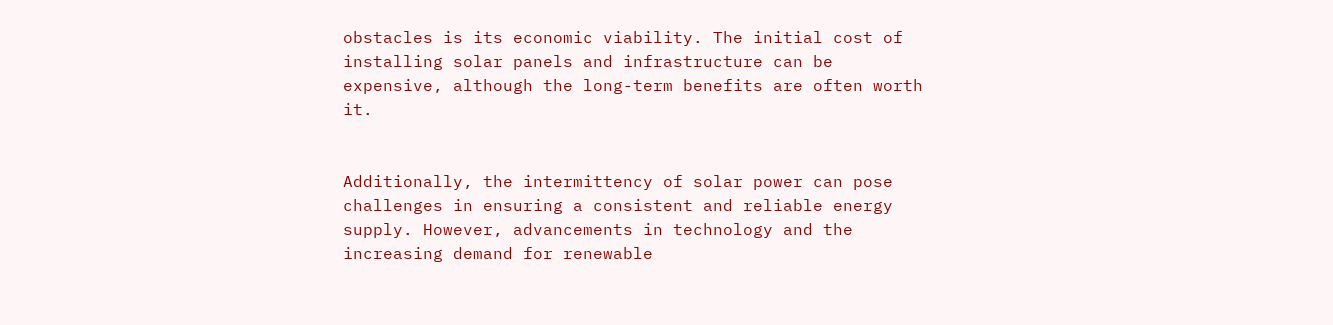obstacles is its economic viability. The initial cost of installing solar panels and infrastructure can be expensive, although the long-term benefits are often worth it.


Additionally, the intermittency of solar power can pose challenges in ensuring a consistent and reliable energy supply. However, advancements in technology and the increasing demand for renewable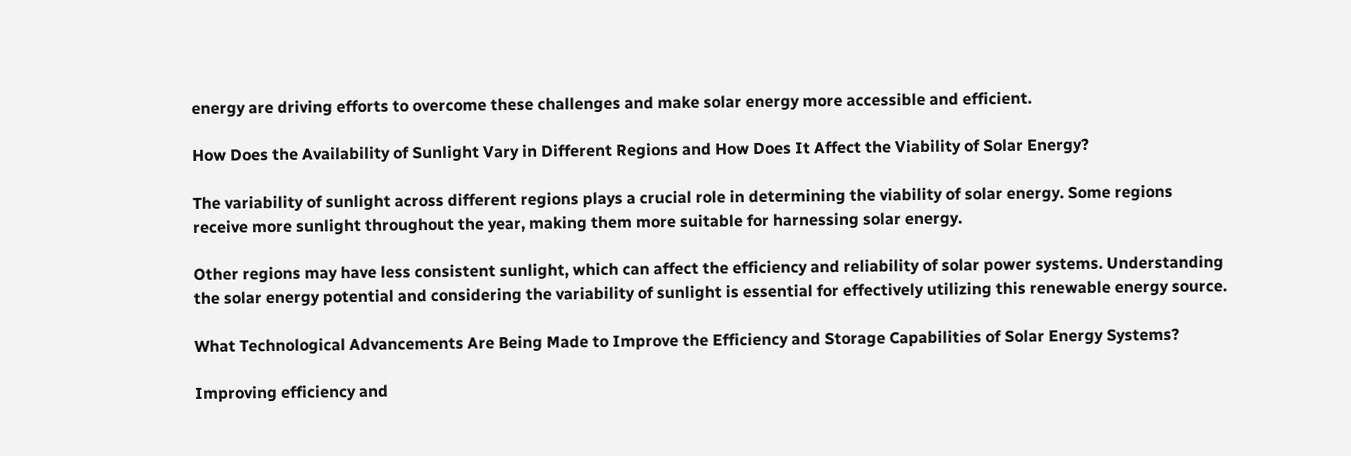energy are driving efforts to overcome these challenges and make solar energy more accessible and efficient.

How Does the Availability of Sunlight Vary in Different Regions and How Does It Affect the Viability of Solar Energy?

The variability of sunlight across different regions plays a crucial role in determining the viability of solar energy. Some regions receive more sunlight throughout the year, making them more suitable for harnessing solar energy.

Other regions may have less consistent sunlight, which can affect the efficiency and reliability of solar power systems. Understanding the solar energy potential and considering the variability of sunlight is essential for effectively utilizing this renewable energy source.

What Technological Advancements Are Being Made to Improve the Efficiency and Storage Capabilities of Solar Energy Systems?

Improving efficiency and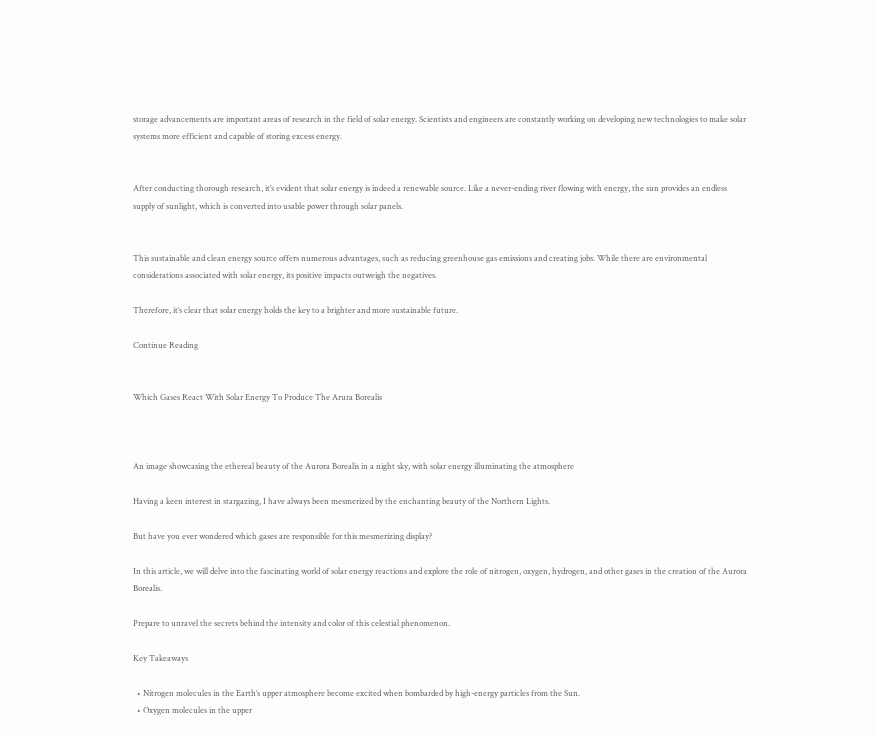storage advancements are important areas of research in the field of solar energy. Scientists and engineers are constantly working on developing new technologies to make solar systems more efficient and capable of storing excess energy.


After conducting thorough research, it’s evident that solar energy is indeed a renewable source. Like a never-ending river flowing with energy, the sun provides an endless supply of sunlight, which is converted into usable power through solar panels.


This sustainable and clean energy source offers numerous advantages, such as reducing greenhouse gas emissions and creating jobs. While there are environmental considerations associated with solar energy, its positive impacts outweigh the negatives.

Therefore, it’s clear that solar energy holds the key to a brighter and more sustainable future.

Continue Reading


Which Gases React With Solar Energy To Produce The Arura Borealis



An image showcasing the ethereal beauty of the Aurora Borealis in a night sky, with solar energy illuminating the atmosphere

Having a keen interest in stargazing, I have always been mesmerized by the enchanting beauty of the Northern Lights.

But have you ever wondered which gases are responsible for this mesmerizing display?

In this article, we will delve into the fascinating world of solar energy reactions and explore the role of nitrogen, oxygen, hydrogen, and other gases in the creation of the Aurora Borealis.

Prepare to unravel the secrets behind the intensity and color of this celestial phenomenon.

Key Takeaways

  • Nitrogen molecules in the Earth’s upper atmosphere become excited when bombarded by high-energy particles from the Sun.
  • Oxygen molecules in the upper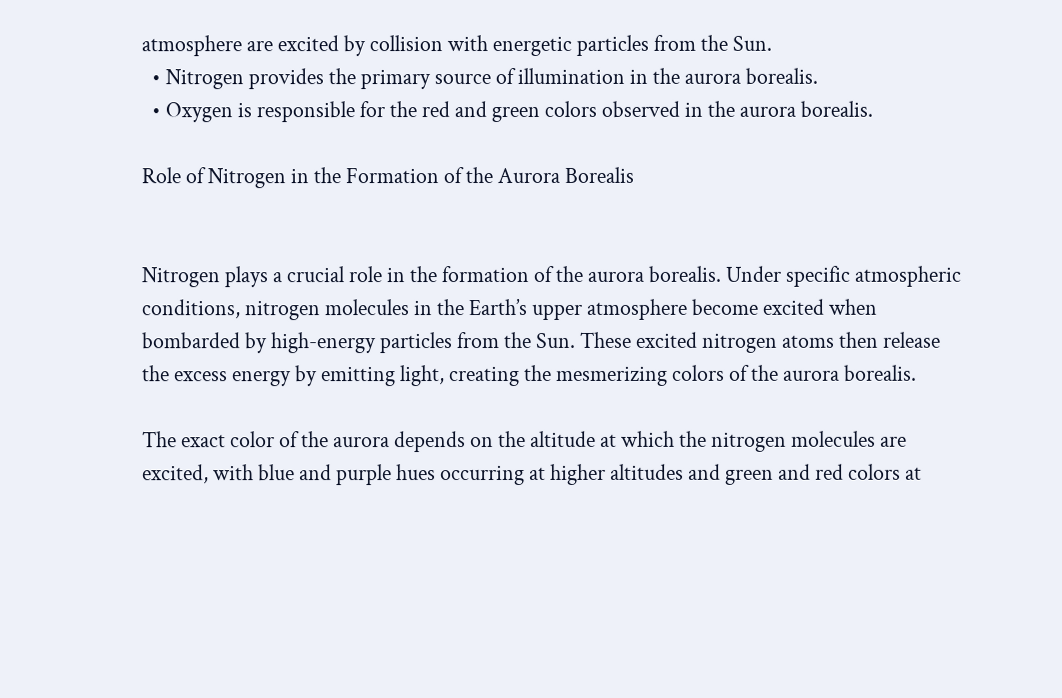atmosphere are excited by collision with energetic particles from the Sun.
  • Nitrogen provides the primary source of illumination in the aurora borealis.
  • Oxygen is responsible for the red and green colors observed in the aurora borealis.

Role of Nitrogen in the Formation of the Aurora Borealis


Nitrogen plays a crucial role in the formation of the aurora borealis. Under specific atmospheric conditions, nitrogen molecules in the Earth’s upper atmosphere become excited when bombarded by high-energy particles from the Sun. These excited nitrogen atoms then release the excess energy by emitting light, creating the mesmerizing colors of the aurora borealis.

The exact color of the aurora depends on the altitude at which the nitrogen molecules are excited, with blue and purple hues occurring at higher altitudes and green and red colors at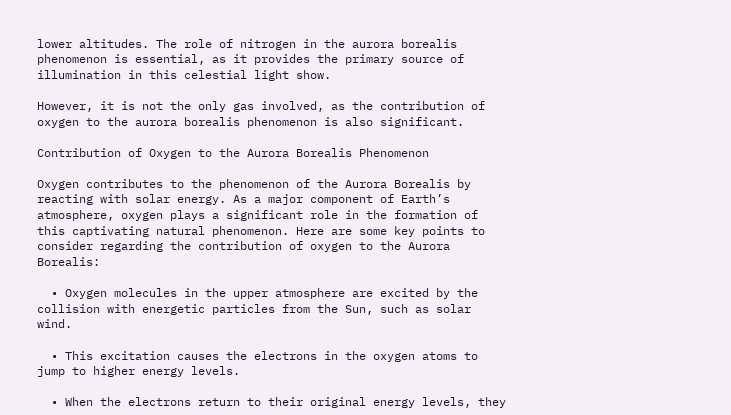lower altitudes. The role of nitrogen in the aurora borealis phenomenon is essential, as it provides the primary source of illumination in this celestial light show.

However, it is not the only gas involved, as the contribution of oxygen to the aurora borealis phenomenon is also significant.

Contribution of Oxygen to the Aurora Borealis Phenomenon

Oxygen contributes to the phenomenon of the Aurora Borealis by reacting with solar energy. As a major component of Earth’s atmosphere, oxygen plays a significant role in the formation of this captivating natural phenomenon. Here are some key points to consider regarding the contribution of oxygen to the Aurora Borealis:

  • Oxygen molecules in the upper atmosphere are excited by the collision with energetic particles from the Sun, such as solar wind.

  • This excitation causes the electrons in the oxygen atoms to jump to higher energy levels.

  • When the electrons return to their original energy levels, they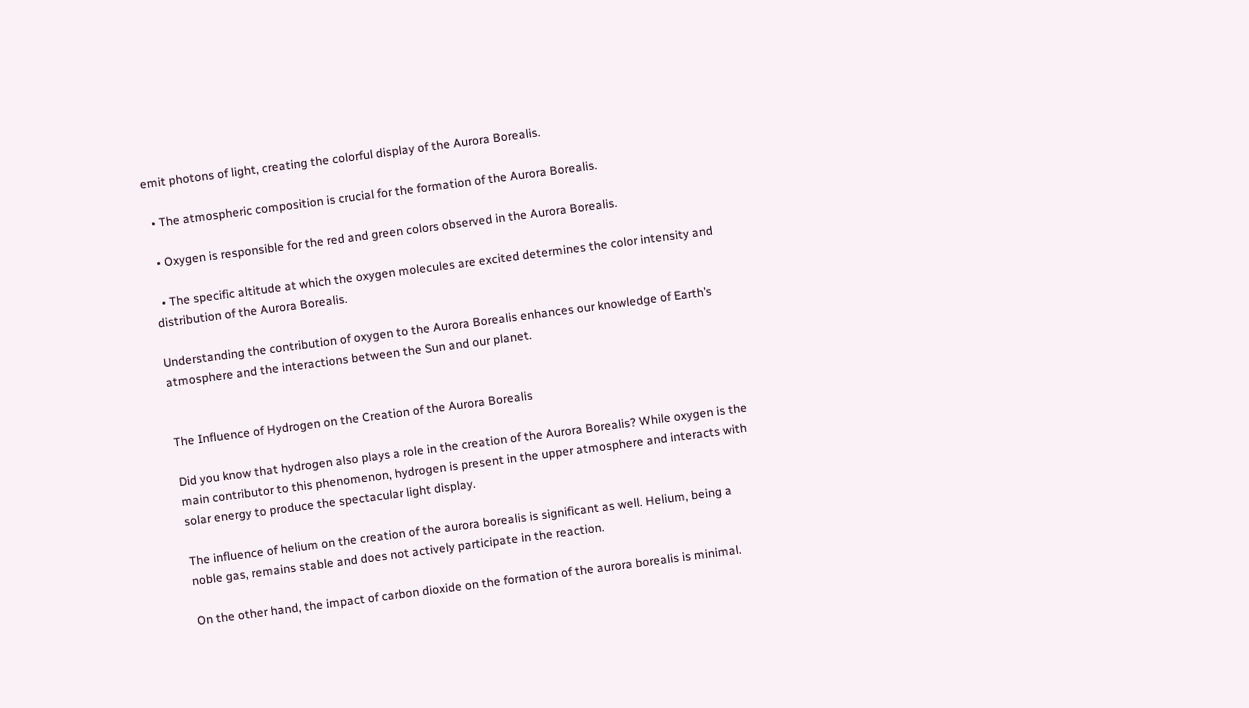emit photons of light, creating the colorful display of the Aurora Borealis.

  • The atmospheric composition is crucial for the formation of the Aurora Borealis.

  • Oxygen is responsible for the red and green colors observed in the Aurora Borealis.

  • The specific altitude at which the oxygen molecules are excited determines the color intensity and distribution of the Aurora Borealis.

Understanding the contribution of oxygen to the Aurora Borealis enhances our knowledge of Earth’s atmosphere and the interactions between the Sun and our planet.


The Influence of Hydrogen on the Creation of the Aurora Borealis

Did you know that hydrogen also plays a role in the creation of the Aurora Borealis? While oxygen is the main contributor to this phenomenon, hydrogen is present in the upper atmosphere and interacts with solar energy to produce the spectacular light display.

The influence of helium on the creation of the aurora borealis is significant as well. Helium, being a noble gas, remains stable and does not actively participate in the reaction.

On the other hand, the impact of carbon dioxide on the formation of the aurora borealis is minimal.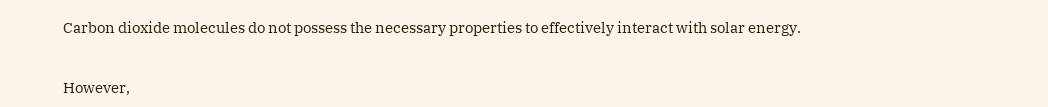Carbon dioxide molecules do not possess the necessary properties to effectively interact with solar energy.


However,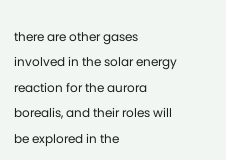there are other gases involved in the solar energy reaction for the aurora borealis, and their roles will be explored in the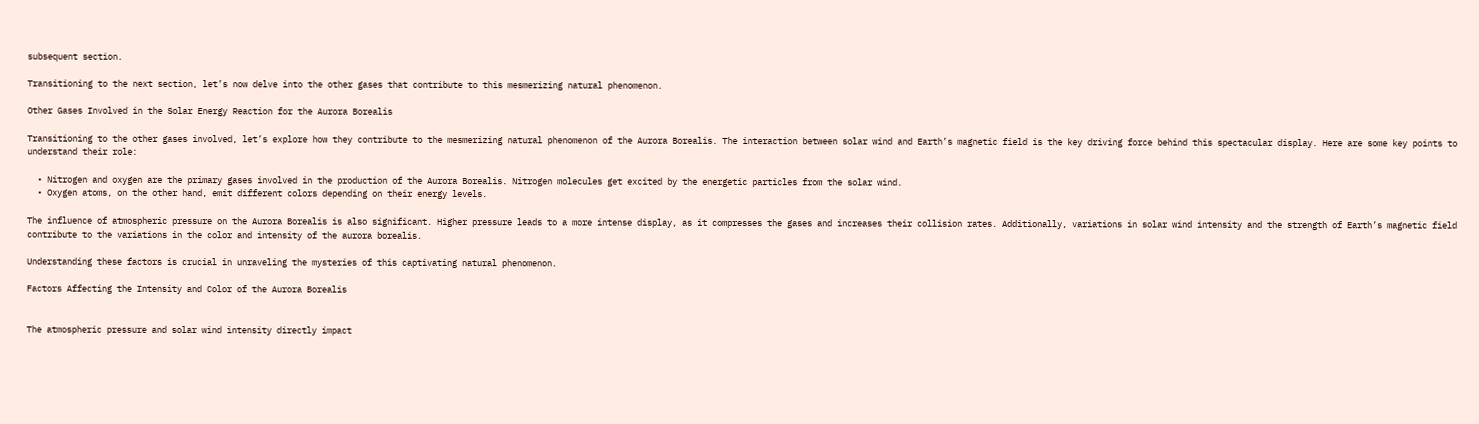subsequent section.

Transitioning to the next section, let’s now delve into the other gases that contribute to this mesmerizing natural phenomenon.

Other Gases Involved in the Solar Energy Reaction for the Aurora Borealis

Transitioning to the other gases involved, let’s explore how they contribute to the mesmerizing natural phenomenon of the Aurora Borealis. The interaction between solar wind and Earth’s magnetic field is the key driving force behind this spectacular display. Here are some key points to understand their role:

  • Nitrogen and oxygen are the primary gases involved in the production of the Aurora Borealis. Nitrogen molecules get excited by the energetic particles from the solar wind.
  • Oxygen atoms, on the other hand, emit different colors depending on their energy levels.

The influence of atmospheric pressure on the Aurora Borealis is also significant. Higher pressure leads to a more intense display, as it compresses the gases and increases their collision rates. Additionally, variations in solar wind intensity and the strength of Earth’s magnetic field contribute to the variations in the color and intensity of the aurora borealis.

Understanding these factors is crucial in unraveling the mysteries of this captivating natural phenomenon.

Factors Affecting the Intensity and Color of the Aurora Borealis


The atmospheric pressure and solar wind intensity directly impact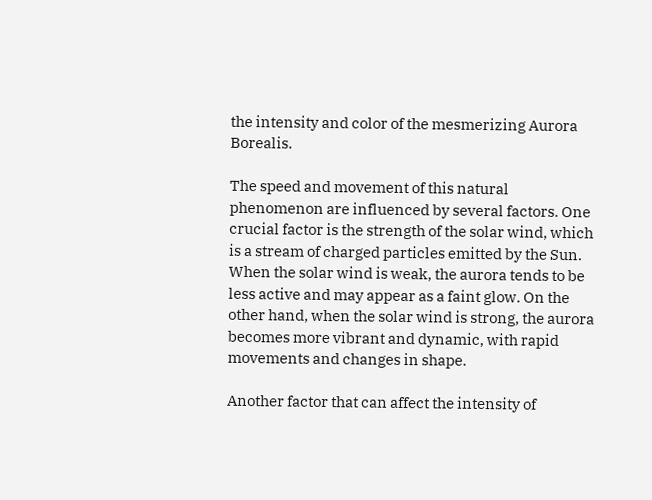the intensity and color of the mesmerizing Aurora Borealis.

The speed and movement of this natural phenomenon are influenced by several factors. One crucial factor is the strength of the solar wind, which is a stream of charged particles emitted by the Sun. When the solar wind is weak, the aurora tends to be less active and may appear as a faint glow. On the other hand, when the solar wind is strong, the aurora becomes more vibrant and dynamic, with rapid movements and changes in shape.

Another factor that can affect the intensity of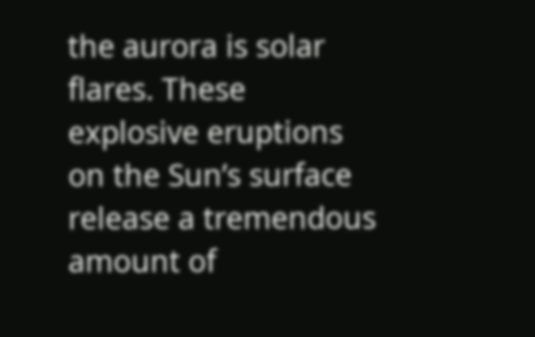the aurora is solar flares. These explosive eruptions on the Sun’s surface release a tremendous amount of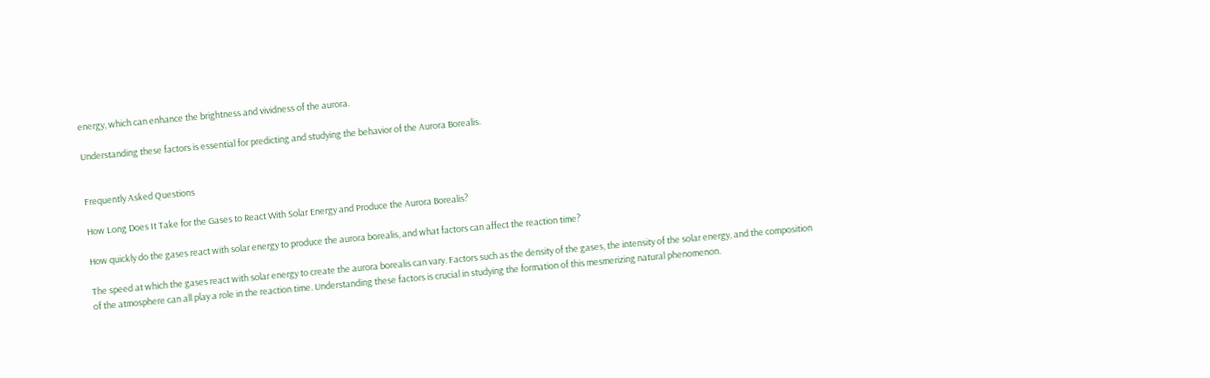energy, which can enhance the brightness and vividness of the aurora.

Understanding these factors is essential for predicting and studying the behavior of the Aurora Borealis.


Frequently Asked Questions

How Long Does It Take for the Gases to React With Solar Energy and Produce the Aurora Borealis?

How quickly do the gases react with solar energy to produce the aurora borealis, and what factors can affect the reaction time?

The speed at which the gases react with solar energy to create the aurora borealis can vary. Factors such as the density of the gases, the intensity of the solar energy, and the composition of the atmosphere can all play a role in the reaction time. Understanding these factors is crucial in studying the formation of this mesmerizing natural phenomenon.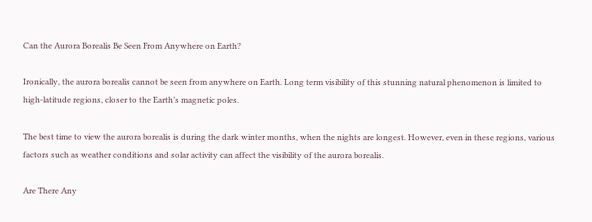Can the Aurora Borealis Be Seen From Anywhere on Earth?

Ironically, the aurora borealis cannot be seen from anywhere on Earth. Long term visibility of this stunning natural phenomenon is limited to high-latitude regions, closer to the Earth’s magnetic poles.

The best time to view the aurora borealis is during the dark winter months, when the nights are longest. However, even in these regions, various factors such as weather conditions and solar activity can affect the visibility of the aurora borealis.

Are There Any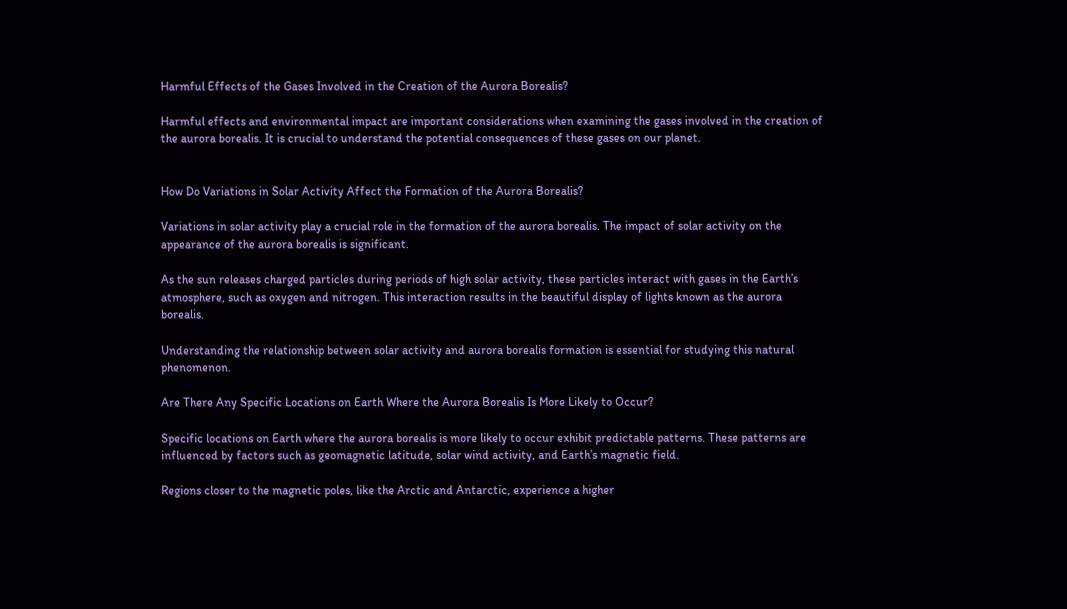Harmful Effects of the Gases Involved in the Creation of the Aurora Borealis?

Harmful effects and environmental impact are important considerations when examining the gases involved in the creation of the aurora borealis. It is crucial to understand the potential consequences of these gases on our planet.


How Do Variations in Solar Activity Affect the Formation of the Aurora Borealis?

Variations in solar activity play a crucial role in the formation of the aurora borealis. The impact of solar activity on the appearance of the aurora borealis is significant.

As the sun releases charged particles during periods of high solar activity, these particles interact with gases in the Earth’s atmosphere, such as oxygen and nitrogen. This interaction results in the beautiful display of lights known as the aurora borealis.

Understanding the relationship between solar activity and aurora borealis formation is essential for studying this natural phenomenon.

Are There Any Specific Locations on Earth Where the Aurora Borealis Is More Likely to Occur?

Specific locations on Earth where the aurora borealis is more likely to occur exhibit predictable patterns. These patterns are influenced by factors such as geomagnetic latitude, solar wind activity, and Earth’s magnetic field.

Regions closer to the magnetic poles, like the Arctic and Antarctic, experience a higher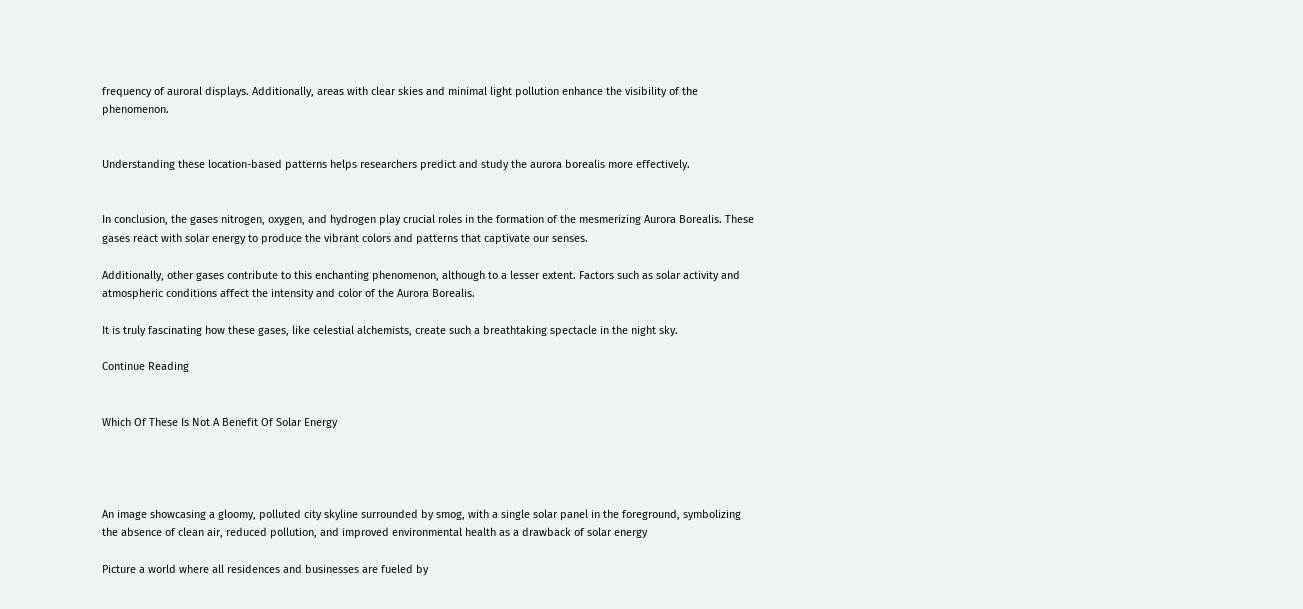frequency of auroral displays. Additionally, areas with clear skies and minimal light pollution enhance the visibility of the phenomenon.


Understanding these location-based patterns helps researchers predict and study the aurora borealis more effectively.


In conclusion, the gases nitrogen, oxygen, and hydrogen play crucial roles in the formation of the mesmerizing Aurora Borealis. These gases react with solar energy to produce the vibrant colors and patterns that captivate our senses.

Additionally, other gases contribute to this enchanting phenomenon, although to a lesser extent. Factors such as solar activity and atmospheric conditions affect the intensity and color of the Aurora Borealis.

It is truly fascinating how these gases, like celestial alchemists, create such a breathtaking spectacle in the night sky.

Continue Reading


Which Of These Is Not A Benefit Of Solar Energy




An image showcasing a gloomy, polluted city skyline surrounded by smog, with a single solar panel in the foreground, symbolizing the absence of clean air, reduced pollution, and improved environmental health as a drawback of solar energy

Picture a world where all residences and businesses are fueled by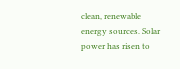clean, renewable energy sources. Solar power has risen to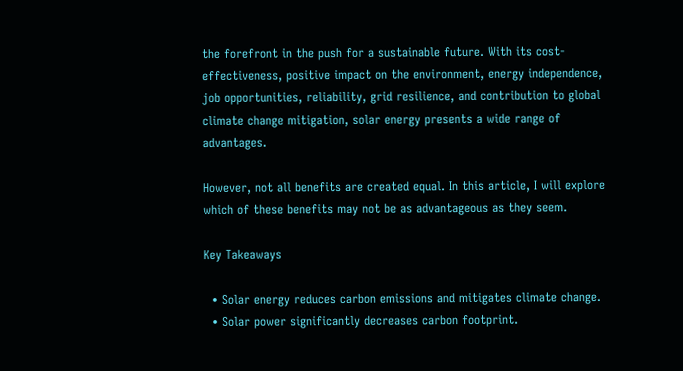the forefront in the push for a sustainable future. With its cost-effectiveness, positive impact on the environment, energy independence, job opportunities, reliability, grid resilience, and contribution to global climate change mitigation, solar energy presents a wide range of advantages.

However, not all benefits are created equal. In this article, I will explore which of these benefits may not be as advantageous as they seem.

Key Takeaways

  • Solar energy reduces carbon emissions and mitigates climate change.
  • Solar power significantly decreases carbon footprint.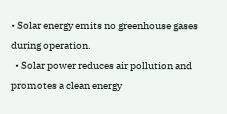• Solar energy emits no greenhouse gases during operation.
  • Solar power reduces air pollution and promotes a clean energy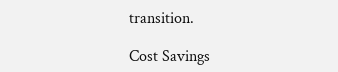transition.

Cost Savings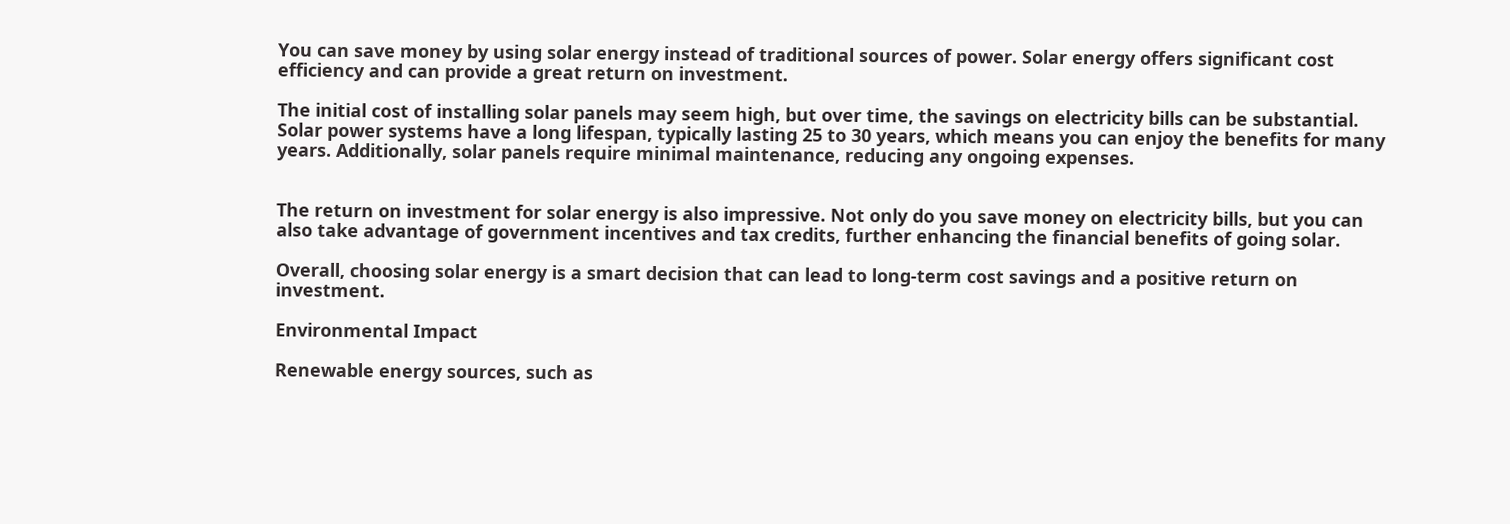You can save money by using solar energy instead of traditional sources of power. Solar energy offers significant cost efficiency and can provide a great return on investment.

The initial cost of installing solar panels may seem high, but over time, the savings on electricity bills can be substantial. Solar power systems have a long lifespan, typically lasting 25 to 30 years, which means you can enjoy the benefits for many years. Additionally, solar panels require minimal maintenance, reducing any ongoing expenses.


The return on investment for solar energy is also impressive. Not only do you save money on electricity bills, but you can also take advantage of government incentives and tax credits, further enhancing the financial benefits of going solar.

Overall, choosing solar energy is a smart decision that can lead to long-term cost savings and a positive return on investment.

Environmental Impact

Renewable energy sources, such as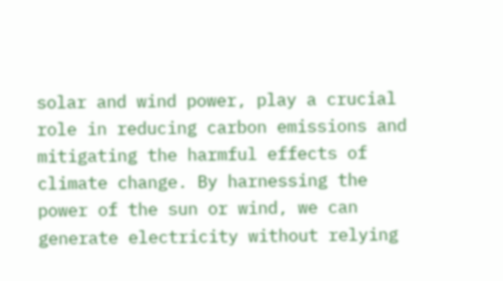solar and wind power, play a crucial role in reducing carbon emissions and mitigating the harmful effects of climate change. By harnessing the power of the sun or wind, we can generate electricity without relying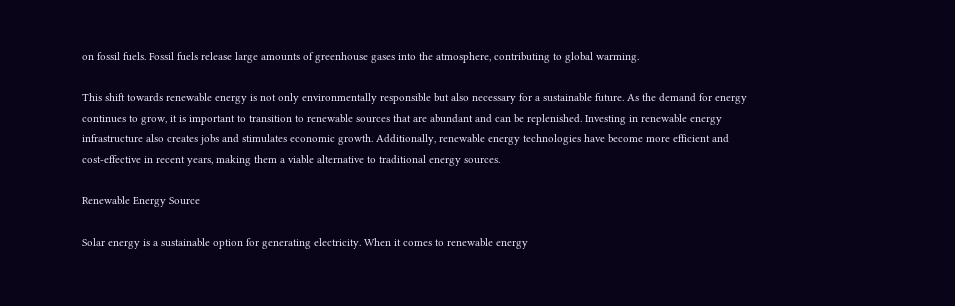on fossil fuels. Fossil fuels release large amounts of greenhouse gases into the atmosphere, contributing to global warming.

This shift towards renewable energy is not only environmentally responsible but also necessary for a sustainable future. As the demand for energy continues to grow, it is important to transition to renewable sources that are abundant and can be replenished. Investing in renewable energy infrastructure also creates jobs and stimulates economic growth. Additionally, renewable energy technologies have become more efficient and cost-effective in recent years, making them a viable alternative to traditional energy sources.

Renewable Energy Source

Solar energy is a sustainable option for generating electricity. When it comes to renewable energy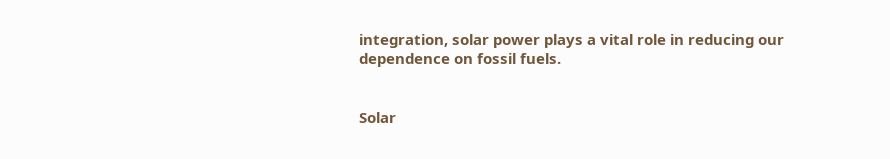integration, solar power plays a vital role in reducing our dependence on fossil fuels.


Solar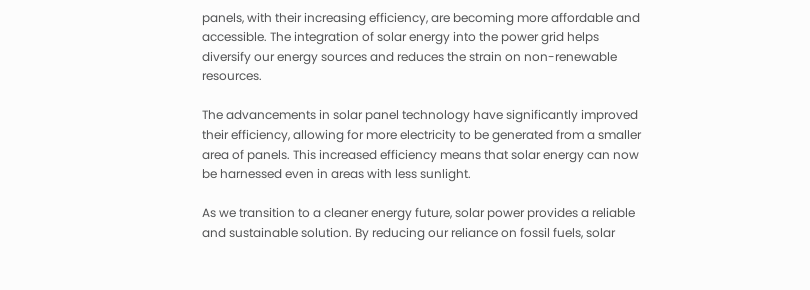panels, with their increasing efficiency, are becoming more affordable and accessible. The integration of solar energy into the power grid helps diversify our energy sources and reduces the strain on non-renewable resources.

The advancements in solar panel technology have significantly improved their efficiency, allowing for more electricity to be generated from a smaller area of panels. This increased efficiency means that solar energy can now be harnessed even in areas with less sunlight.

As we transition to a cleaner energy future, solar power provides a reliable and sustainable solution. By reducing our reliance on fossil fuels, solar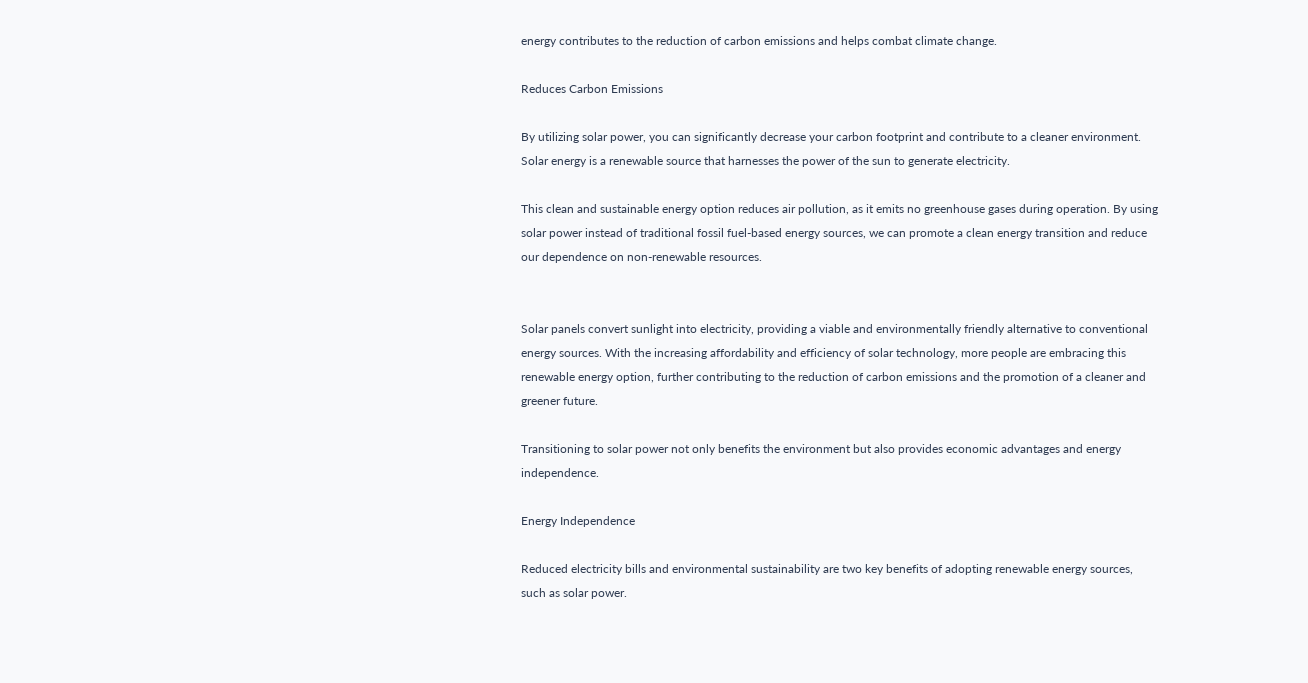energy contributes to the reduction of carbon emissions and helps combat climate change.

Reduces Carbon Emissions

By utilizing solar power, you can significantly decrease your carbon footprint and contribute to a cleaner environment. Solar energy is a renewable source that harnesses the power of the sun to generate electricity.

This clean and sustainable energy option reduces air pollution, as it emits no greenhouse gases during operation. By using solar power instead of traditional fossil fuel-based energy sources, we can promote a clean energy transition and reduce our dependence on non-renewable resources.


Solar panels convert sunlight into electricity, providing a viable and environmentally friendly alternative to conventional energy sources. With the increasing affordability and efficiency of solar technology, more people are embracing this renewable energy option, further contributing to the reduction of carbon emissions and the promotion of a cleaner and greener future.

Transitioning to solar power not only benefits the environment but also provides economic advantages and energy independence.

Energy Independence

Reduced electricity bills and environmental sustainability are two key benefits of adopting renewable energy sources, such as solar power.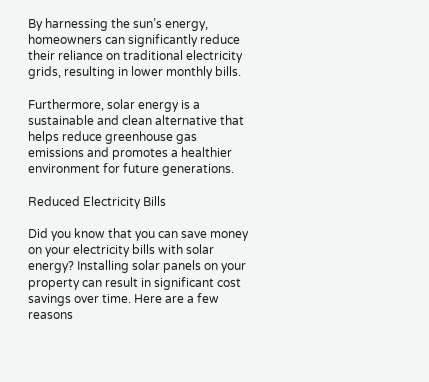By harnessing the sun’s energy, homeowners can significantly reduce their reliance on traditional electricity grids, resulting in lower monthly bills.

Furthermore, solar energy is a sustainable and clean alternative that helps reduce greenhouse gas emissions and promotes a healthier environment for future generations.

Reduced Electricity Bills

Did you know that you can save money on your electricity bills with solar energy? Installing solar panels on your property can result in significant cost savings over time. Here are a few reasons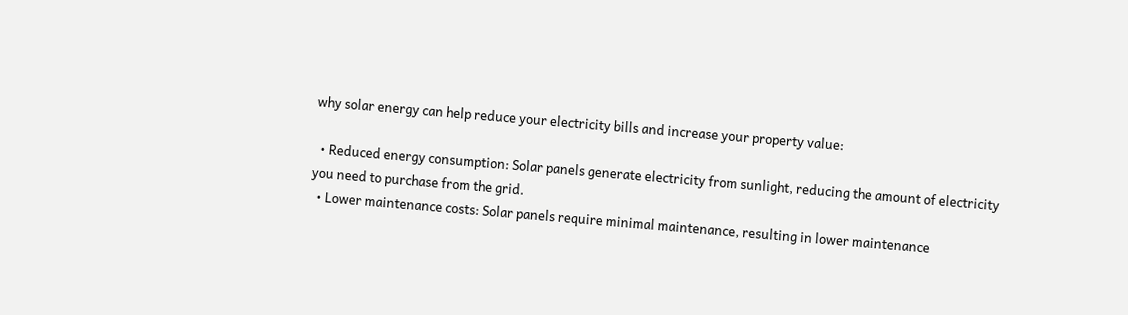why solar energy can help reduce your electricity bills and increase your property value:

  • Reduced energy consumption: Solar panels generate electricity from sunlight, reducing the amount of electricity you need to purchase from the grid.
  • Lower maintenance costs: Solar panels require minimal maintenance, resulting in lower maintenance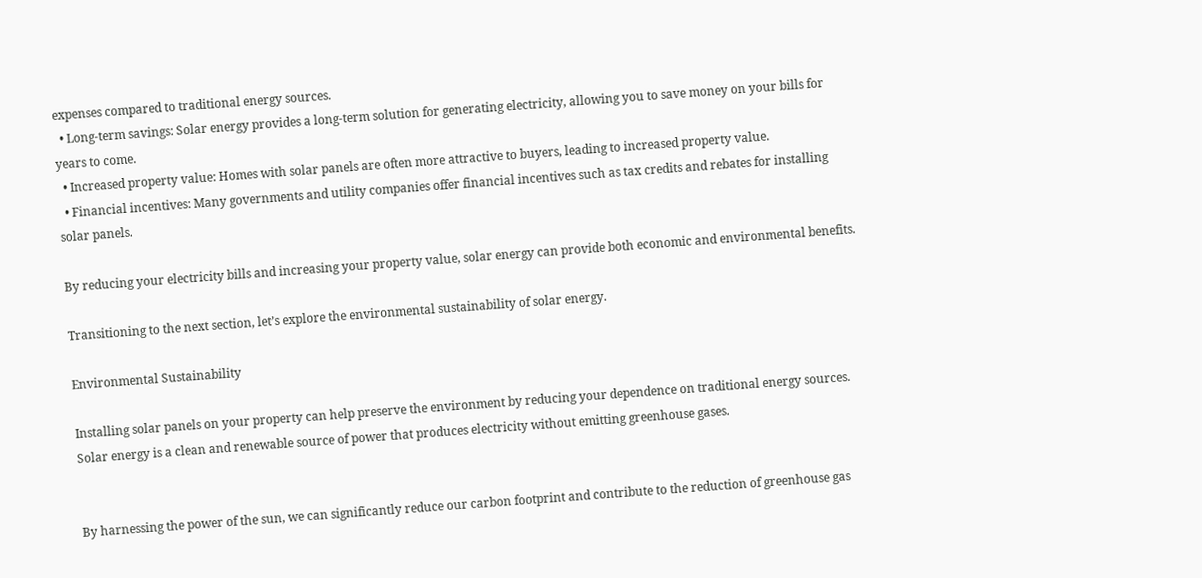expenses compared to traditional energy sources.
  • Long-term savings: Solar energy provides a long-term solution for generating electricity, allowing you to save money on your bills for years to come.
  • Increased property value: Homes with solar panels are often more attractive to buyers, leading to increased property value.
  • Financial incentives: Many governments and utility companies offer financial incentives such as tax credits and rebates for installing solar panels.

By reducing your electricity bills and increasing your property value, solar energy can provide both economic and environmental benefits.

Transitioning to the next section, let’s explore the environmental sustainability of solar energy.

Environmental Sustainability

Installing solar panels on your property can help preserve the environment by reducing your dependence on traditional energy sources. Solar energy is a clean and renewable source of power that produces electricity without emitting greenhouse gases.


By harnessing the power of the sun, we can significantly reduce our carbon footprint and contribute to the reduction of greenhouse gas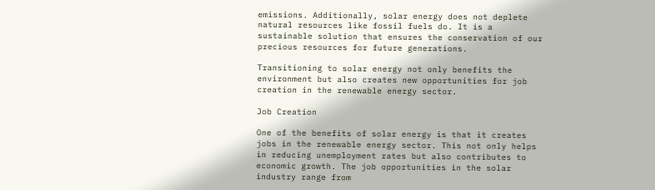emissions. Additionally, solar energy does not deplete natural resources like fossil fuels do. It is a sustainable solution that ensures the conservation of our precious resources for future generations.

Transitioning to solar energy not only benefits the environment but also creates new opportunities for job creation in the renewable energy sector.

Job Creation

One of the benefits of solar energy is that it creates jobs in the renewable energy sector. This not only helps in reducing unemployment rates but also contributes to economic growth. The job opportunities in the solar industry range from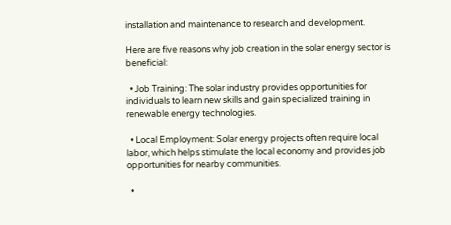installation and maintenance to research and development.

Here are five reasons why job creation in the solar energy sector is beneficial:

  • Job Training: The solar industry provides opportunities for individuals to learn new skills and gain specialized training in renewable energy technologies.

  • Local Employment: Solar energy projects often require local labor, which helps stimulate the local economy and provides job opportunities for nearby communities.

  •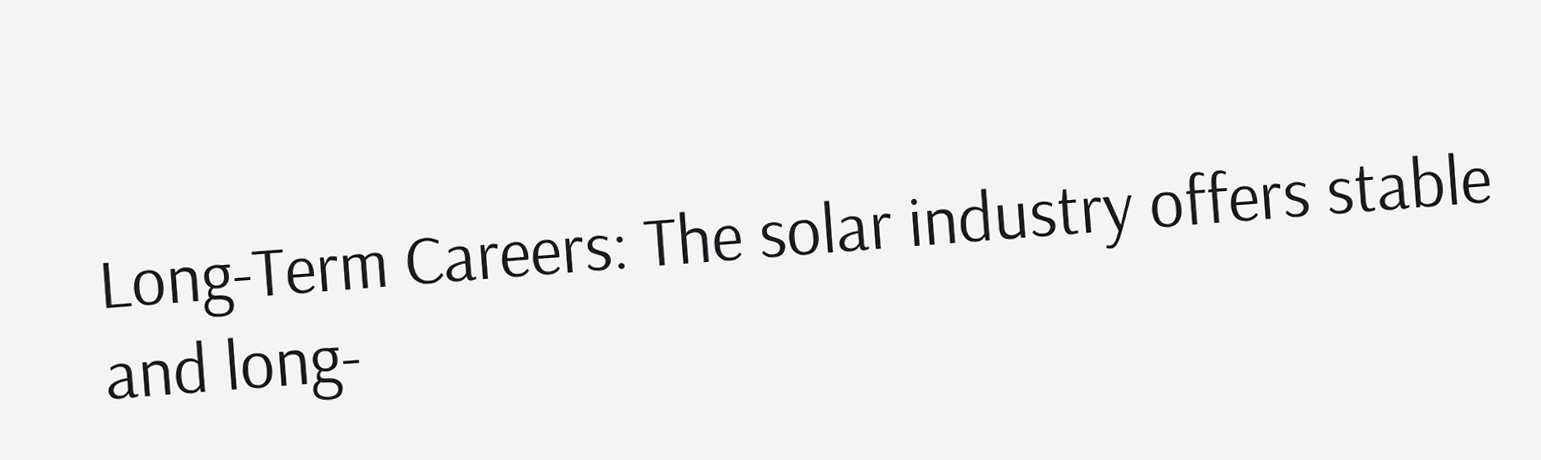Long-Term Careers: The solar industry offers stable and long-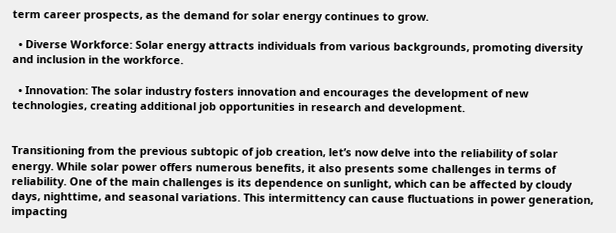term career prospects, as the demand for solar energy continues to grow.

  • Diverse Workforce: Solar energy attracts individuals from various backgrounds, promoting diversity and inclusion in the workforce.

  • Innovation: The solar industry fosters innovation and encourages the development of new technologies, creating additional job opportunities in research and development.


Transitioning from the previous subtopic of job creation, let’s now delve into the reliability of solar energy. While solar power offers numerous benefits, it also presents some challenges in terms of reliability. One of the main challenges is its dependence on sunlight, which can be affected by cloudy days, nighttime, and seasonal variations. This intermittency can cause fluctuations in power generation, impacting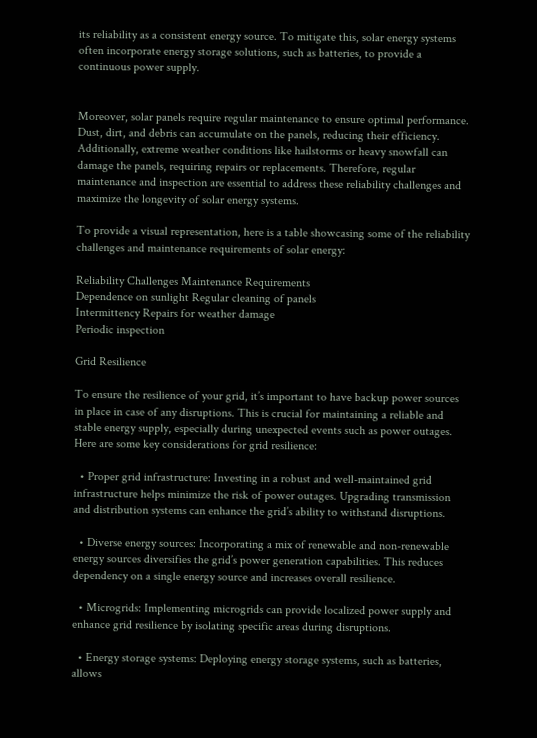its reliability as a consistent energy source. To mitigate this, solar energy systems often incorporate energy storage solutions, such as batteries, to provide a continuous power supply.


Moreover, solar panels require regular maintenance to ensure optimal performance. Dust, dirt, and debris can accumulate on the panels, reducing their efficiency. Additionally, extreme weather conditions like hailstorms or heavy snowfall can damage the panels, requiring repairs or replacements. Therefore, regular maintenance and inspection are essential to address these reliability challenges and maximize the longevity of solar energy systems.

To provide a visual representation, here is a table showcasing some of the reliability challenges and maintenance requirements of solar energy:

Reliability Challenges Maintenance Requirements
Dependence on sunlight Regular cleaning of panels
Intermittency Repairs for weather damage
Periodic inspection

Grid Resilience

To ensure the resilience of your grid, it’s important to have backup power sources in place in case of any disruptions. This is crucial for maintaining a reliable and stable energy supply, especially during unexpected events such as power outages. Here are some key considerations for grid resilience:

  • Proper grid infrastructure: Investing in a robust and well-maintained grid infrastructure helps minimize the risk of power outages. Upgrading transmission and distribution systems can enhance the grid’s ability to withstand disruptions.

  • Diverse energy sources: Incorporating a mix of renewable and non-renewable energy sources diversifies the grid’s power generation capabilities. This reduces dependency on a single energy source and increases overall resilience.

  • Microgrids: Implementing microgrids can provide localized power supply and enhance grid resilience by isolating specific areas during disruptions.

  • Energy storage systems: Deploying energy storage systems, such as batteries, allows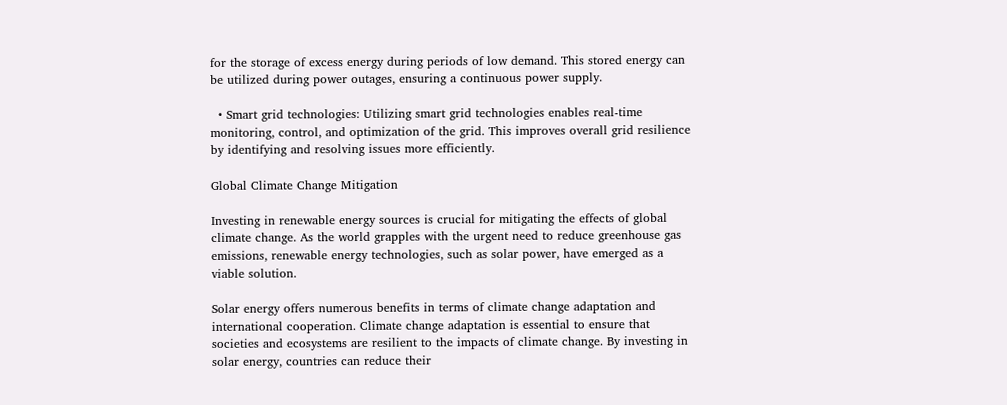for the storage of excess energy during periods of low demand. This stored energy can be utilized during power outages, ensuring a continuous power supply.

  • Smart grid technologies: Utilizing smart grid technologies enables real-time monitoring, control, and optimization of the grid. This improves overall grid resilience by identifying and resolving issues more efficiently.

Global Climate Change Mitigation

Investing in renewable energy sources is crucial for mitigating the effects of global climate change. As the world grapples with the urgent need to reduce greenhouse gas emissions, renewable energy technologies, such as solar power, have emerged as a viable solution.

Solar energy offers numerous benefits in terms of climate change adaptation and international cooperation. Climate change adaptation is essential to ensure that societies and ecosystems are resilient to the impacts of climate change. By investing in solar energy, countries can reduce their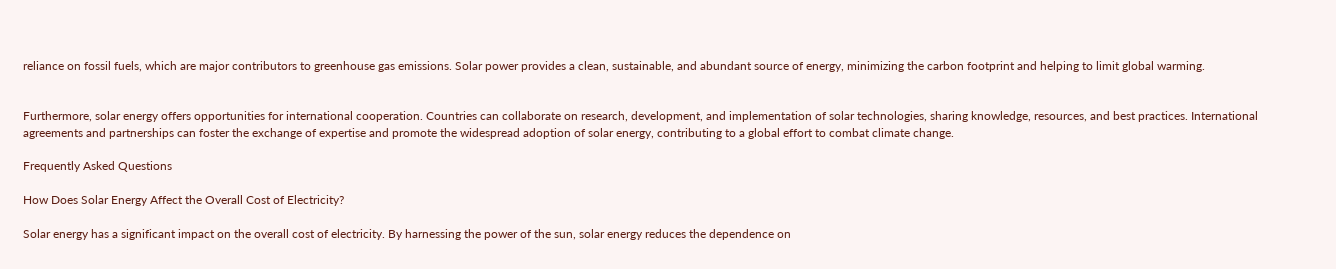reliance on fossil fuels, which are major contributors to greenhouse gas emissions. Solar power provides a clean, sustainable, and abundant source of energy, minimizing the carbon footprint and helping to limit global warming.


Furthermore, solar energy offers opportunities for international cooperation. Countries can collaborate on research, development, and implementation of solar technologies, sharing knowledge, resources, and best practices. International agreements and partnerships can foster the exchange of expertise and promote the widespread adoption of solar energy, contributing to a global effort to combat climate change.

Frequently Asked Questions

How Does Solar Energy Affect the Overall Cost of Electricity?

Solar energy has a significant impact on the overall cost of electricity. By harnessing the power of the sun, solar energy reduces the dependence on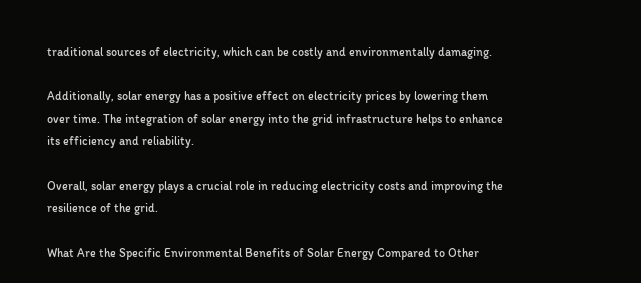traditional sources of electricity, which can be costly and environmentally damaging.

Additionally, solar energy has a positive effect on electricity prices by lowering them over time. The integration of solar energy into the grid infrastructure helps to enhance its efficiency and reliability.

Overall, solar energy plays a crucial role in reducing electricity costs and improving the resilience of the grid.

What Are the Specific Environmental Benefits of Solar Energy Compared to Other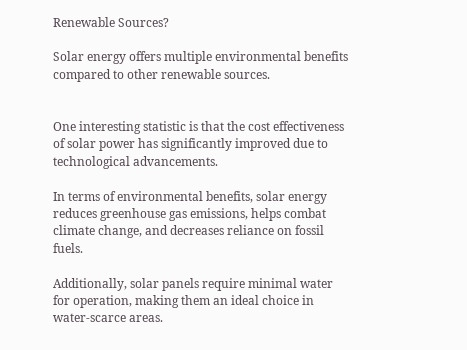Renewable Sources?

Solar energy offers multiple environmental benefits compared to other renewable sources.


One interesting statistic is that the cost effectiveness of solar power has significantly improved due to technological advancements.

In terms of environmental benefits, solar energy reduces greenhouse gas emissions, helps combat climate change, and decreases reliance on fossil fuels.

Additionally, solar panels require minimal water for operation, making them an ideal choice in water-scarce areas.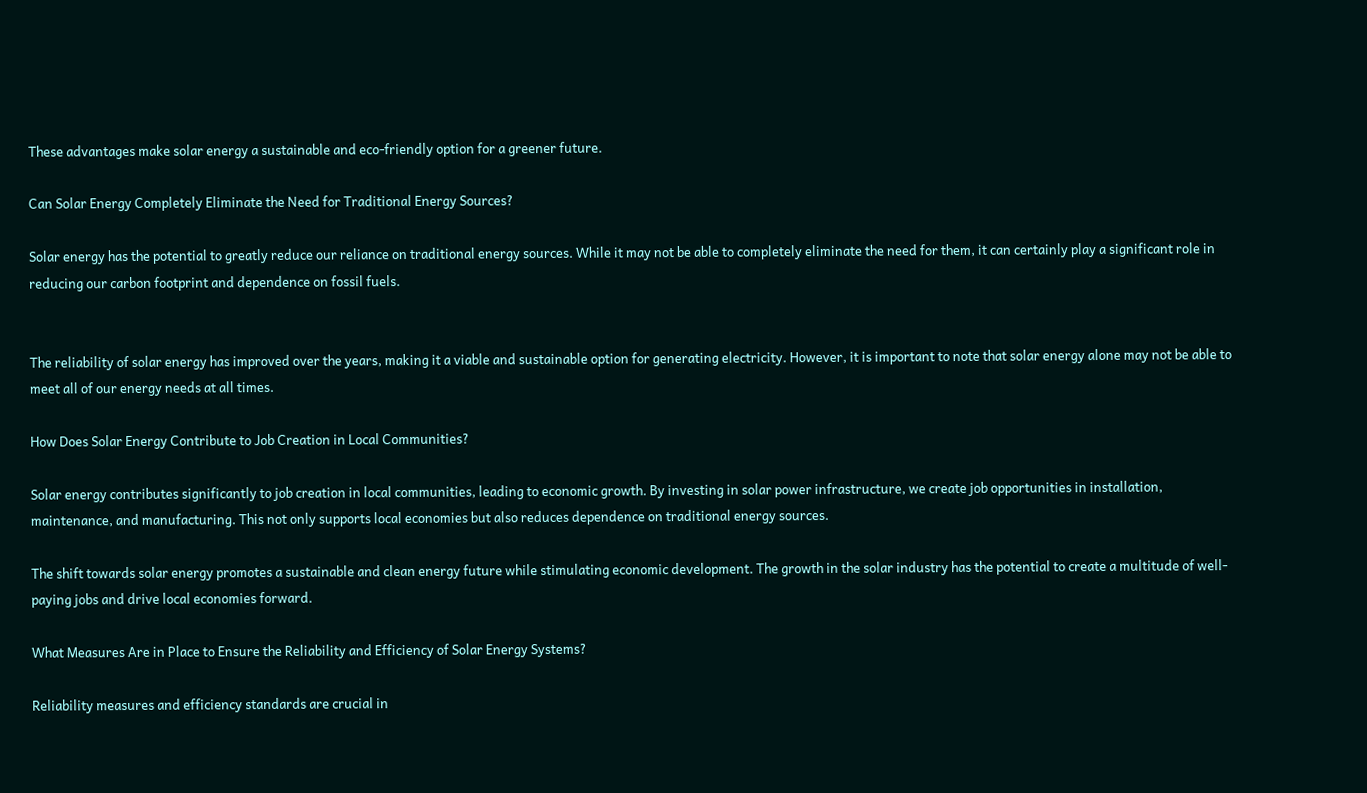These advantages make solar energy a sustainable and eco-friendly option for a greener future.

Can Solar Energy Completely Eliminate the Need for Traditional Energy Sources?

Solar energy has the potential to greatly reduce our reliance on traditional energy sources. While it may not be able to completely eliminate the need for them, it can certainly play a significant role in reducing our carbon footprint and dependence on fossil fuels.


The reliability of solar energy has improved over the years, making it a viable and sustainable option for generating electricity. However, it is important to note that solar energy alone may not be able to meet all of our energy needs at all times.

How Does Solar Energy Contribute to Job Creation in Local Communities?

Solar energy contributes significantly to job creation in local communities, leading to economic growth. By investing in solar power infrastructure, we create job opportunities in installation, maintenance, and manufacturing. This not only supports local economies but also reduces dependence on traditional energy sources.

The shift towards solar energy promotes a sustainable and clean energy future while stimulating economic development. The growth in the solar industry has the potential to create a multitude of well-paying jobs and drive local economies forward.

What Measures Are in Place to Ensure the Reliability and Efficiency of Solar Energy Systems?

Reliability measures and efficiency standards are crucial in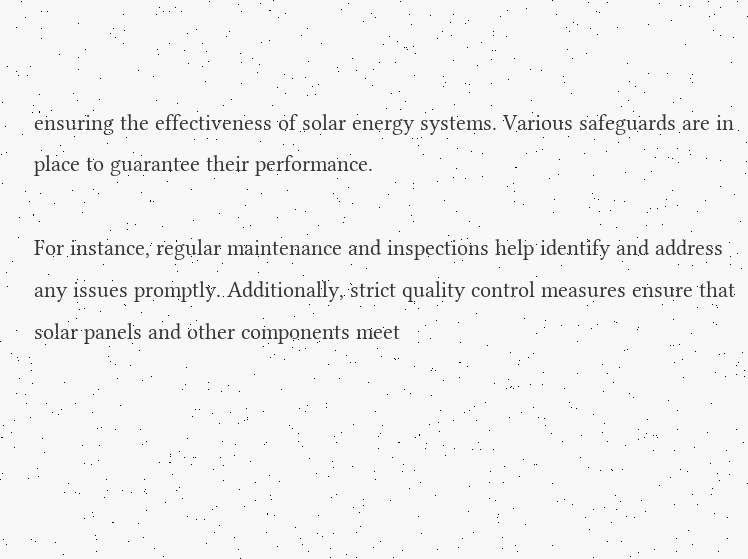ensuring the effectiveness of solar energy systems. Various safeguards are in place to guarantee their performance.

For instance, regular maintenance and inspections help identify and address any issues promptly. Additionally, strict quality control measures ensure that solar panels and other components meet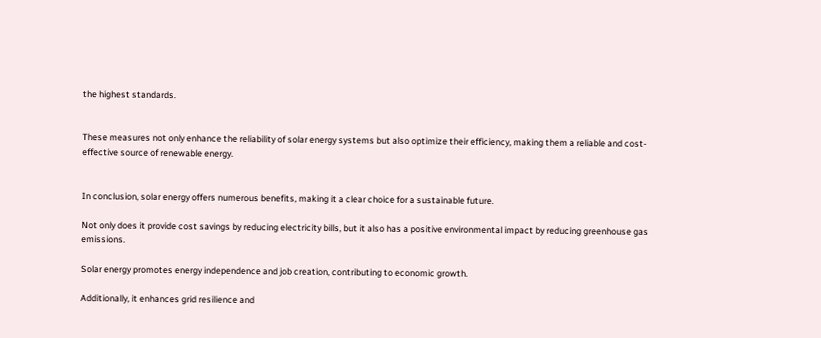the highest standards.


These measures not only enhance the reliability of solar energy systems but also optimize their efficiency, making them a reliable and cost-effective source of renewable energy.


In conclusion, solar energy offers numerous benefits, making it a clear choice for a sustainable future.

Not only does it provide cost savings by reducing electricity bills, but it also has a positive environmental impact by reducing greenhouse gas emissions.

Solar energy promotes energy independence and job creation, contributing to economic growth.

Additionally, it enhances grid resilience and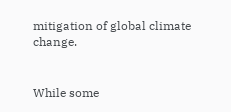mitigation of global climate change.


While some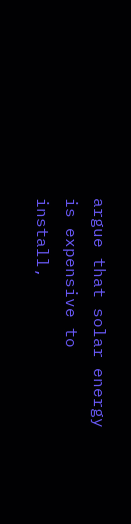argue that solar energy is expensive to install,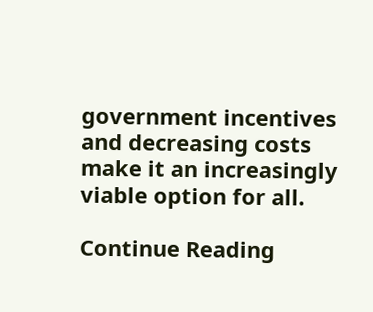government incentives and decreasing costs make it an increasingly viable option for all.

Continue Reading